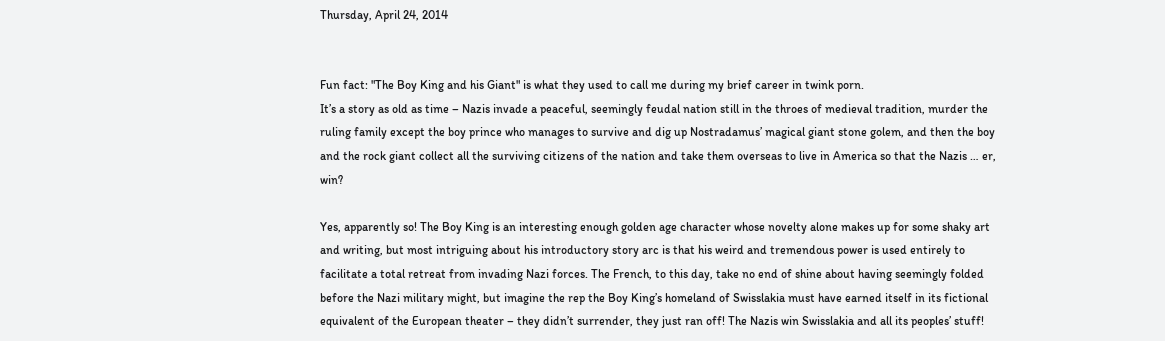Thursday, April 24, 2014


Fun fact: "The Boy King and his Giant" is what they used to call me during my brief career in twink porn.
It’s a story as old as time – Nazis invade a peaceful, seemingly feudal nation still in the throes of medieval tradition, murder the ruling family except the boy prince who manages to survive and dig up Nostradamus’ magical giant stone golem, and then the boy and the rock giant collect all the surviving citizens of the nation and take them overseas to live in America so that the Nazis … er, win?

Yes, apparently so! The Boy King is an interesting enough golden age character whose novelty alone makes up for some shaky art and writing, but most intriguing about his introductory story arc is that his weird and tremendous power is used entirely to facilitate a total retreat from invading Nazi forces. The French, to this day, take no end of shine about having seemingly folded before the Nazi military might, but imagine the rep the Boy King’s homeland of Swisslakia must have earned itself in its fictional equivalent of the European theater – they didn’t surrender, they just ran off! The Nazis win Swisslakia and all its peoples’ stuff!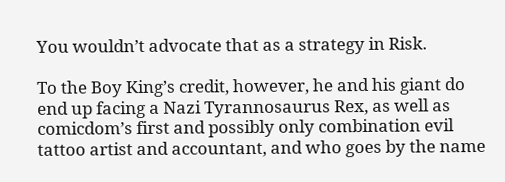You wouldn’t advocate that as a strategy in Risk.

To the Boy King’s credit, however, he and his giant do end up facing a Nazi Tyrannosaurus Rex, as well as comicdom’s first and possibly only combination evil tattoo artist and accountant, and who goes by the name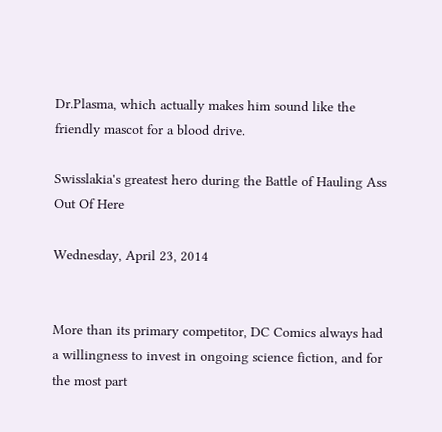Dr.Plasma, which actually makes him sound like the friendly mascot for a blood drive.

Swisslakia's greatest hero during the Battle of Hauling Ass Out Of Here

Wednesday, April 23, 2014


More than its primary competitor, DC Comics always had a willingness to invest in ongoing science fiction, and for the most part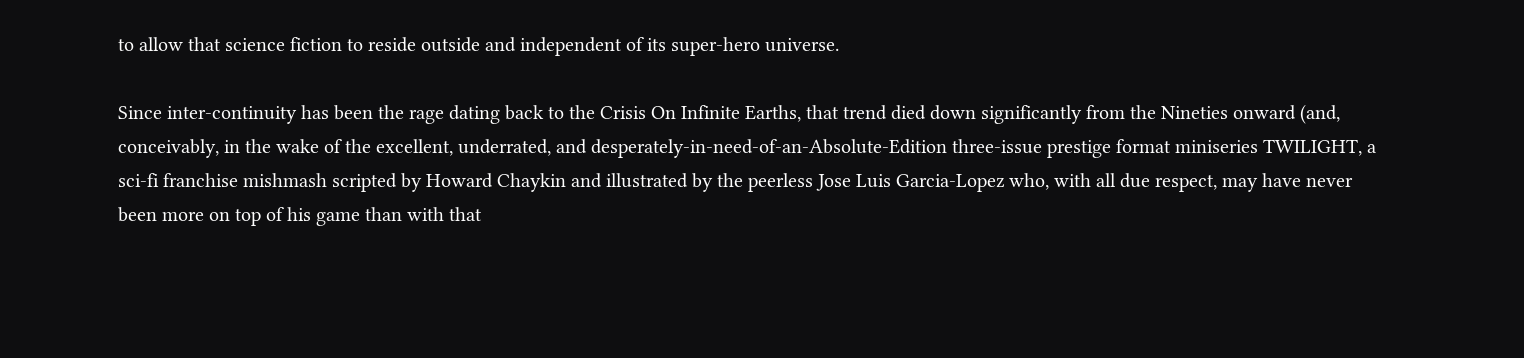to allow that science fiction to reside outside and independent of its super-hero universe.

Since inter-continuity has been the rage dating back to the Crisis On Infinite Earths, that trend died down significantly from the Nineties onward (and, conceivably, in the wake of the excellent, underrated, and desperately-in-need-of-an-Absolute-Edition three-issue prestige format miniseries TWILIGHT, a sci-fi franchise mishmash scripted by Howard Chaykin and illustrated by the peerless Jose Luis Garcia-Lopez who, with all due respect, may have never been more on top of his game than with that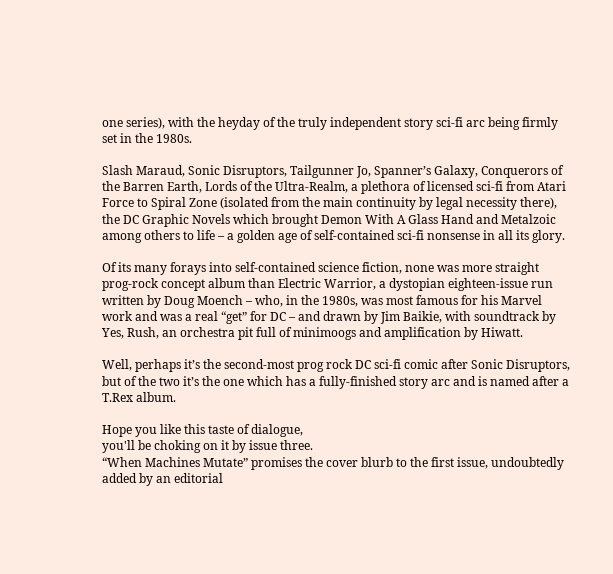one series), with the heyday of the truly independent story sci-fi arc being firmly set in the 1980s.

Slash Maraud, Sonic Disruptors, Tailgunner Jo, Spanner’s Galaxy, Conquerors of the Barren Earth, Lords of the Ultra-Realm, a plethora of licensed sci-fi from Atari Force to Spiral Zone (isolated from the main continuity by legal necessity there), the DC Graphic Novels which brought Demon With A Glass Hand and Metalzoic among others to life – a golden age of self-contained sci-fi nonsense in all its glory.

Of its many forays into self-contained science fiction, none was more straight prog-rock concept album than Electric Warrior, a dystopian eighteen-issue run written by Doug Moench – who, in the 1980s, was most famous for his Marvel work and was a real “get” for DC – and drawn by Jim Baikie, with soundtrack by Yes, Rush, an orchestra pit full of minimoogs and amplification by Hiwatt.

Well, perhaps it’s the second-most prog rock DC sci-fi comic after Sonic Disruptors, but of the two it’s the one which has a fully-finished story arc and is named after a T.Rex album.

Hope you like this taste of dialogue,
you'll be choking on it by issue three.
“When Machines Mutate” promises the cover blurb to the first issue, undoubtedly added by an editorial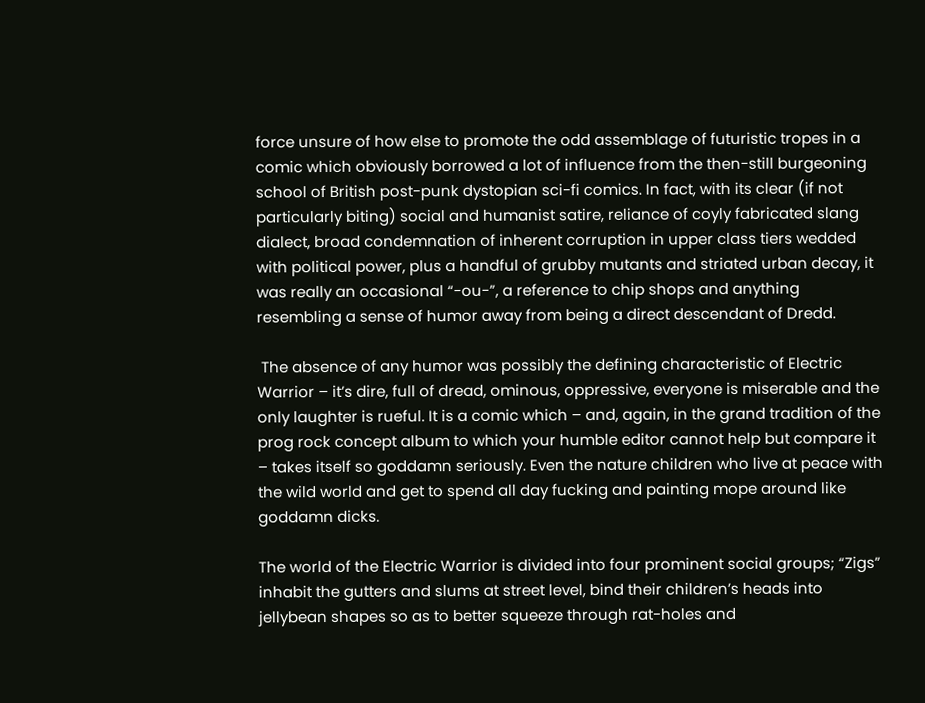force unsure of how else to promote the odd assemblage of futuristic tropes in a comic which obviously borrowed a lot of influence from the then-still burgeoning school of British post-punk dystopian sci-fi comics. In fact, with its clear (if not particularly biting) social and humanist satire, reliance of coyly fabricated slang dialect, broad condemnation of inherent corruption in upper class tiers wedded with political power, plus a handful of grubby mutants and striated urban decay, it was really an occasional “-ou-”, a reference to chip shops and anything resembling a sense of humor away from being a direct descendant of Dredd.

 The absence of any humor was possibly the defining characteristic of Electric Warrior – it’s dire, full of dread, ominous, oppressive, everyone is miserable and the only laughter is rueful. It is a comic which – and, again, in the grand tradition of the prog rock concept album to which your humble editor cannot help but compare it – takes itself so goddamn seriously. Even the nature children who live at peace with the wild world and get to spend all day fucking and painting mope around like goddamn dicks.

The world of the Electric Warrior is divided into four prominent social groups; “Zigs” inhabit the gutters and slums at street level, bind their children’s heads into jellybean shapes so as to better squeeze through rat-holes and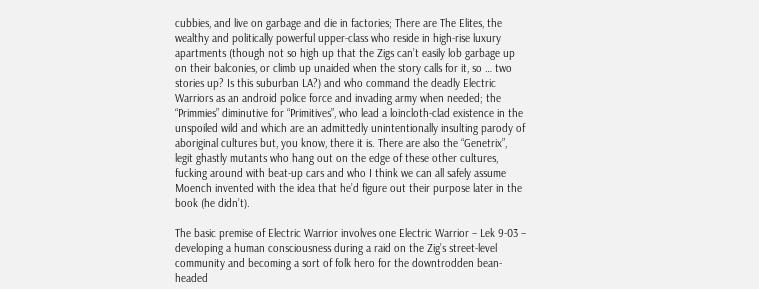cubbies, and live on garbage and die in factories; There are The Elites, the wealthy and politically powerful upper-class who reside in high-rise luxury apartments (though not so high up that the Zigs can’t easily lob garbage up on their balconies, or climb up unaided when the story calls for it, so … two stories up? Is this suburban LA?) and who command the deadly Electric Warriors as an android police force and invading army when needed; the “Primmies” diminutive for “Primitives”, who lead a loincloth-clad existence in the unspoiled wild and which are an admittedly unintentionally insulting parody of aboriginal cultures but, you know, there it is. There are also the “Genetrix”, legit ghastly mutants who hang out on the edge of these other cultures, fucking around with beat-up cars and who I think we can all safely assume Moench invented with the idea that he’d figure out their purpose later in the book (he didn’t).

The basic premise of Electric Warrior involves one Electric Warrior – Lek 9-03 – developing a human consciousness during a raid on the Zig’s street-level community and becoming a sort of folk hero for the downtrodden bean-headed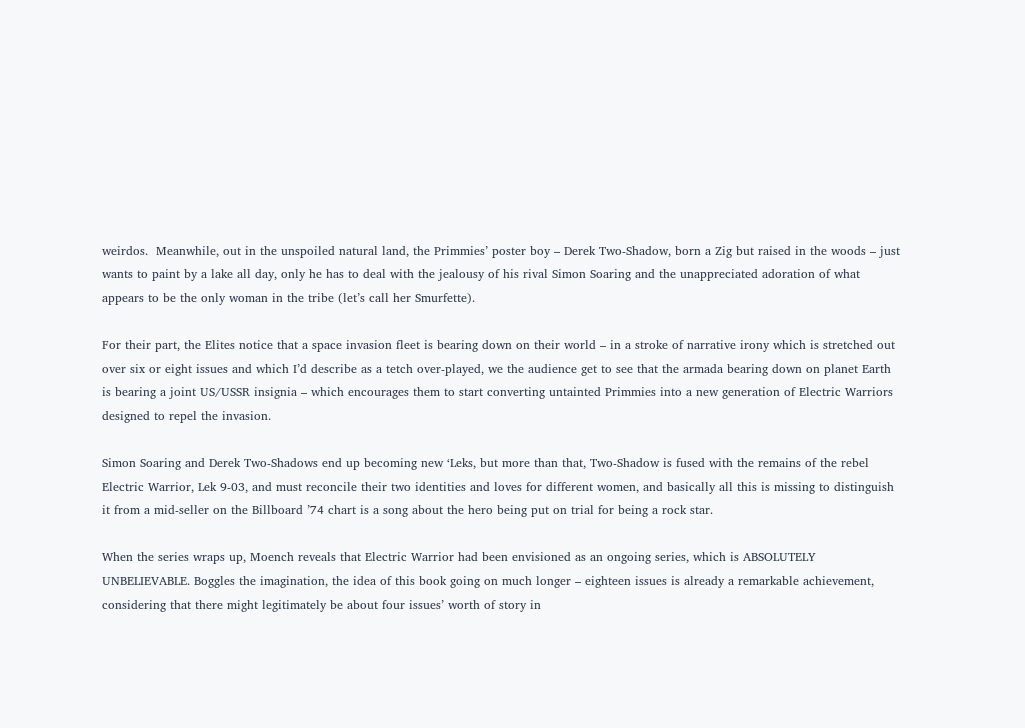weirdos.  Meanwhile, out in the unspoiled natural land, the Primmies’ poster boy – Derek Two-Shadow, born a Zig but raised in the woods – just wants to paint by a lake all day, only he has to deal with the jealousy of his rival Simon Soaring and the unappreciated adoration of what appears to be the only woman in the tribe (let’s call her Smurfette).

For their part, the Elites notice that a space invasion fleet is bearing down on their world – in a stroke of narrative irony which is stretched out over six or eight issues and which I’d describe as a tetch over-played, we the audience get to see that the armada bearing down on planet Earth is bearing a joint US/USSR insignia – which encourages them to start converting untainted Primmies into a new generation of Electric Warriors designed to repel the invasion.

Simon Soaring and Derek Two-Shadows end up becoming new ‘Leks, but more than that, Two-Shadow is fused with the remains of the rebel Electric Warrior, Lek 9-03, and must reconcile their two identities and loves for different women, and basically all this is missing to distinguish it from a mid-seller on the Billboard ’74 chart is a song about the hero being put on trial for being a rock star.

When the series wraps up, Moench reveals that Electric Warrior had been envisioned as an ongoing series, which is ABSOLUTELY UNBELIEVABLE. Boggles the imagination, the idea of this book going on much longer – eighteen issues is already a remarkable achievement, considering that there might legitimately be about four issues’ worth of story in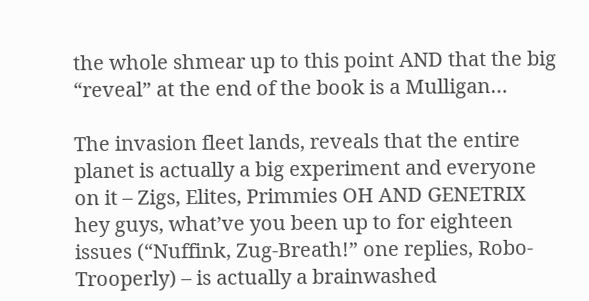the whole shmear up to this point AND that the big “reveal” at the end of the book is a Mulligan…

The invasion fleet lands, reveals that the entire planet is actually a big experiment and everyone on it – Zigs, Elites, Primmies OH AND GENETRIX hey guys, what’ve you been up to for eighteen issues (“Nuffink, Zug-Breath!” one replies, Robo-Trooperly) – is actually a brainwashed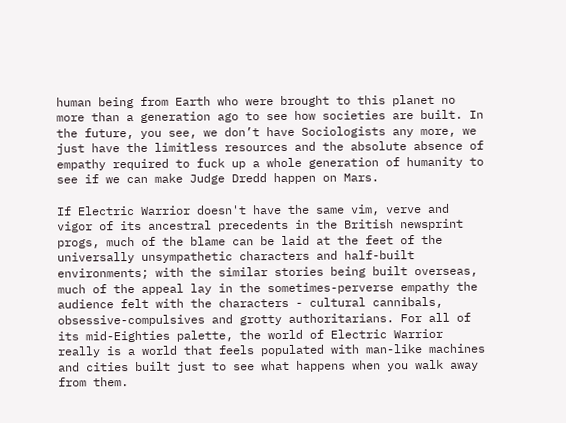human being from Earth who were brought to this planet no more than a generation ago to see how societies are built. In the future, you see, we don’t have Sociologists any more, we just have the limitless resources and the absolute absence of empathy required to fuck up a whole generation of humanity to see if we can make Judge Dredd happen on Mars.

If Electric Warrior doesn't have the same vim, verve and vigor of its ancestral precedents in the British newsprint progs, much of the blame can be laid at the feet of the universally unsympathetic characters and half-built environments; with the similar stories being built overseas, much of the appeal lay in the sometimes-perverse empathy the audience felt with the characters - cultural cannibals, obsessive-compulsives and grotty authoritarians. For all of its mid-Eighties palette, the world of Electric Warrior really is a world that feels populated with man-like machines and cities built just to see what happens when you walk away from them.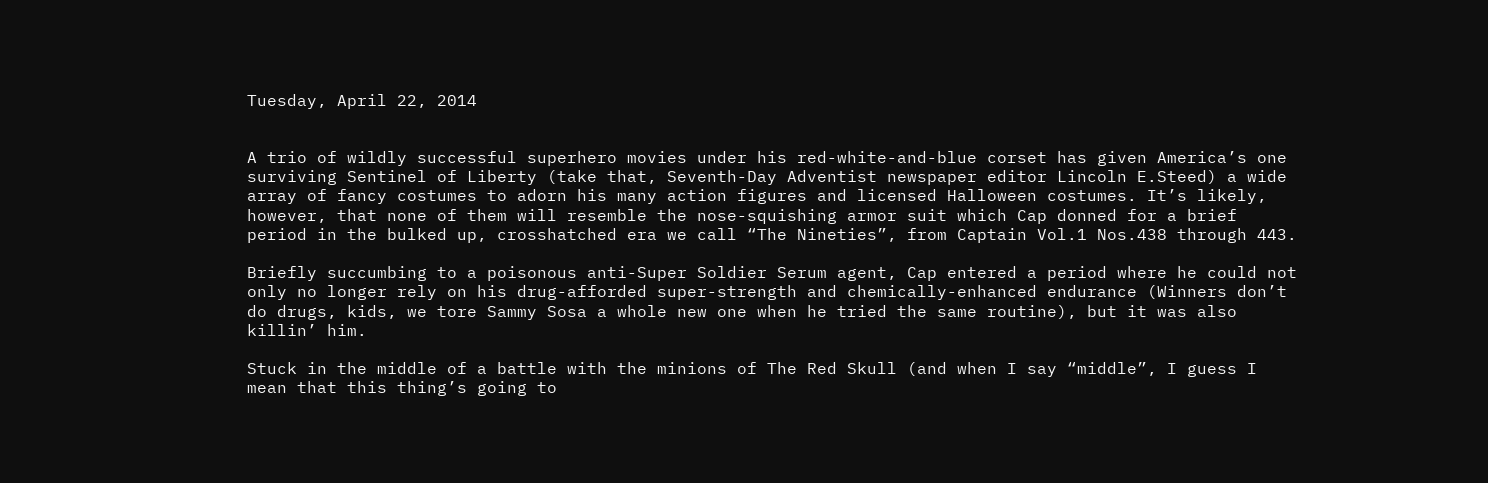Tuesday, April 22, 2014


A trio of wildly successful superhero movies under his red-white-and-blue corset has given America’s one surviving Sentinel of Liberty (take that, Seventh-Day Adventist newspaper editor Lincoln E.Steed) a wide array of fancy costumes to adorn his many action figures and licensed Halloween costumes. It’s likely, however, that none of them will resemble the nose-squishing armor suit which Cap donned for a brief period in the bulked up, crosshatched era we call “The Nineties”, from Captain Vol.1 Nos.438 through 443.

Briefly succumbing to a poisonous anti-Super Soldier Serum agent, Cap entered a period where he could not only no longer rely on his drug-afforded super-strength and chemically-enhanced endurance (Winners don’t do drugs, kids, we tore Sammy Sosa a whole new one when he tried the same routine), but it was also killin’ him.

Stuck in the middle of a battle with the minions of The Red Skull (and when I say “middle”, I guess I mean that this thing’s going to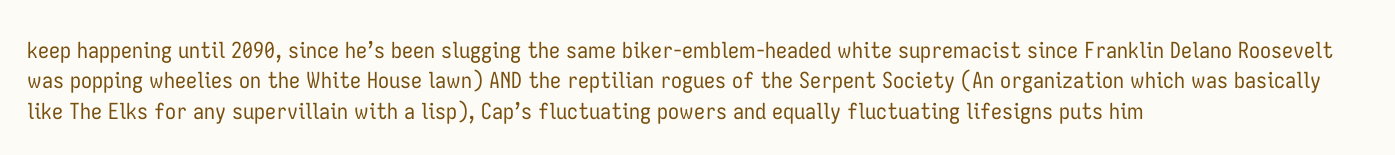keep happening until 2090, since he’s been slugging the same biker-emblem-headed white supremacist since Franklin Delano Roosevelt was popping wheelies on the White House lawn) AND the reptilian rogues of the Serpent Society (An organization which was basically like The Elks for any supervillain with a lisp), Cap’s fluctuating powers and equally fluctuating lifesigns puts him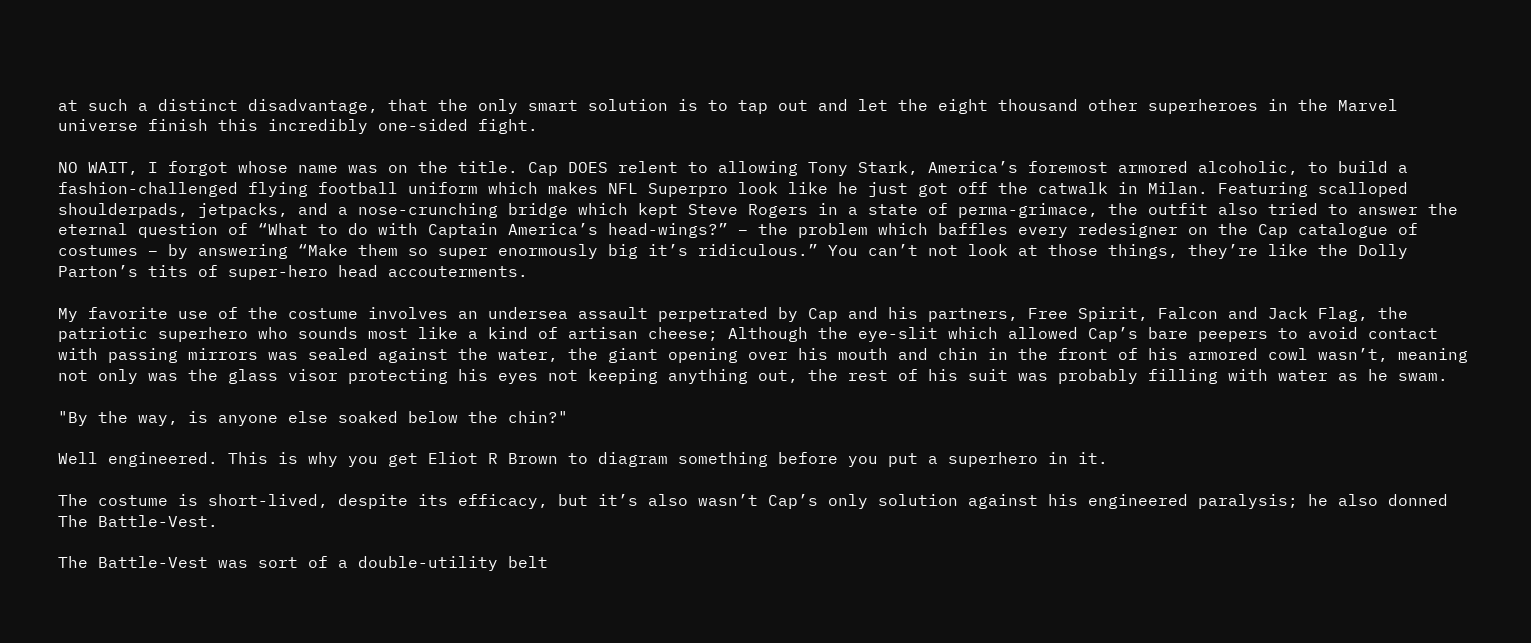at such a distinct disadvantage, that the only smart solution is to tap out and let the eight thousand other superheroes in the Marvel universe finish this incredibly one-sided fight.

NO WAIT, I forgot whose name was on the title. Cap DOES relent to allowing Tony Stark, America’s foremost armored alcoholic, to build a fashion-challenged flying football uniform which makes NFL Superpro look like he just got off the catwalk in Milan. Featuring scalloped shoulderpads, jetpacks, and a nose-crunching bridge which kept Steve Rogers in a state of perma-grimace, the outfit also tried to answer the eternal question of “What to do with Captain America’s head-wings?” – the problem which baffles every redesigner on the Cap catalogue of costumes – by answering “Make them so super enormously big it’s ridiculous.” You can’t not look at those things, they’re like the Dolly Parton’s tits of super-hero head accouterments.

My favorite use of the costume involves an undersea assault perpetrated by Cap and his partners, Free Spirit, Falcon and Jack Flag, the patriotic superhero who sounds most like a kind of artisan cheese; Although the eye-slit which allowed Cap’s bare peepers to avoid contact with passing mirrors was sealed against the water, the giant opening over his mouth and chin in the front of his armored cowl wasn’t, meaning not only was the glass visor protecting his eyes not keeping anything out, the rest of his suit was probably filling with water as he swam.

"By the way, is anyone else soaked below the chin?"

Well engineered. This is why you get Eliot R Brown to diagram something before you put a superhero in it.

The costume is short-lived, despite its efficacy, but it’s also wasn’t Cap’s only solution against his engineered paralysis; he also donned The Battle-Vest.

The Battle-Vest was sort of a double-utility belt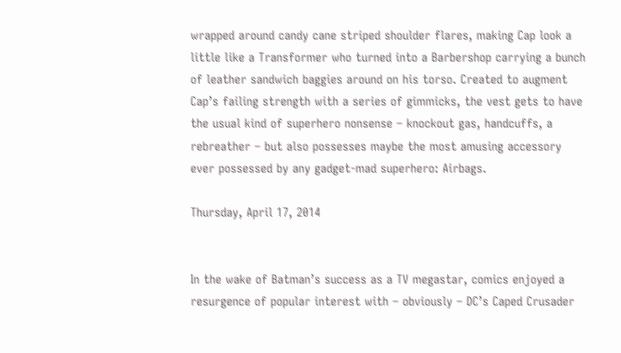wrapped around candy cane striped shoulder flares, making Cap look a little like a Transformer who turned into a Barbershop carrying a bunch of leather sandwich baggies around on his torso. Created to augment Cap’s failing strength with a series of gimmicks, the vest gets to have the usual kind of superhero nonsense – knockout gas, handcuffs, a rebreather – but also possesses maybe the most amusing accessory ever possessed by any gadget-mad superhero: Airbags.

Thursday, April 17, 2014


In the wake of Batman’s success as a TV megastar, comics enjoyed a resurgence of popular interest with – obviously – DC’s Caped Crusader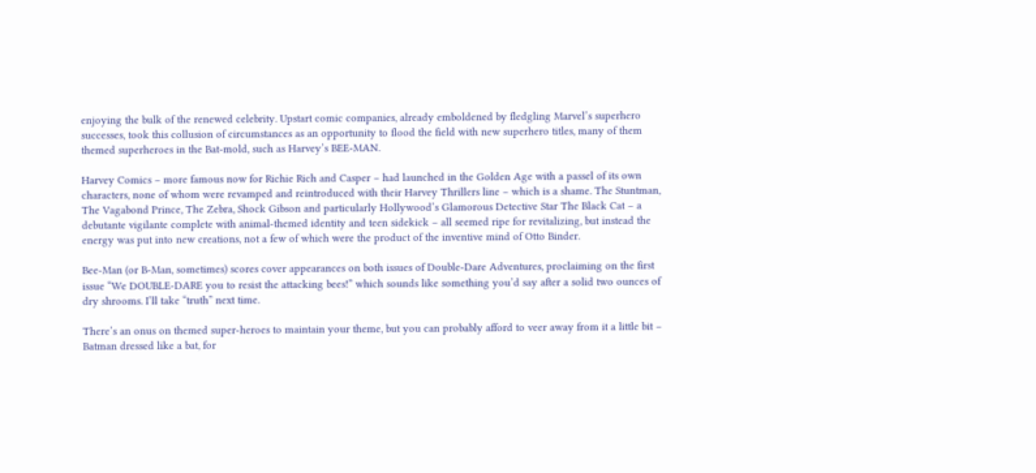enjoying the bulk of the renewed celebrity. Upstart comic companies, already emboldened by fledgling Marvel’s superhero successes, took this collusion of circumstances as an opportunity to flood the field with new superhero titles, many of them themed superheroes in the Bat-mold, such as Harvey’s BEE-MAN.

Harvey Comics – more famous now for Richie Rich and Casper – had launched in the Golden Age with a passel of its own characters, none of whom were revamped and reintroduced with their Harvey Thrillers line – which is a shame. The Stuntman, The Vagabond Prince, The Zebra, Shock Gibson and particularly Hollywood’s Glamorous Detective Star The Black Cat – a debutante vigilante complete with animal-themed identity and teen sidekick – all seemed ripe for revitalizing, but instead the energy was put into new creations, not a few of which were the product of the inventive mind of Otto Binder.

Bee-Man (or B-Man, sometimes) scores cover appearances on both issues of Double-Dare Adventures, proclaiming on the first issue “We DOUBLE-DARE you to resist the attacking bees!” which sounds like something you’d say after a solid two ounces of dry shrooms. I’ll take “truth” next time.

There’s an onus on themed super-heroes to maintain your theme, but you can probably afford to veer away from it a little bit – Batman dressed like a bat, for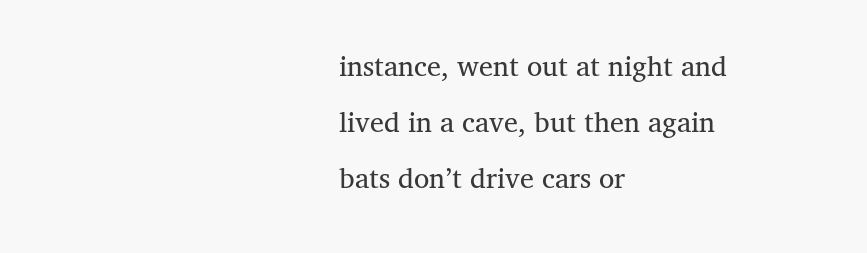instance, went out at night and lived in a cave, but then again bats don’t drive cars or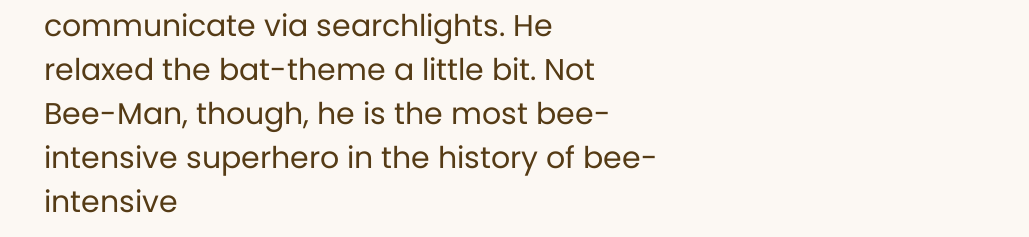communicate via searchlights. He relaxed the bat-theme a little bit. Not Bee-Man, though, he is the most bee-intensive superhero in the history of bee-intensive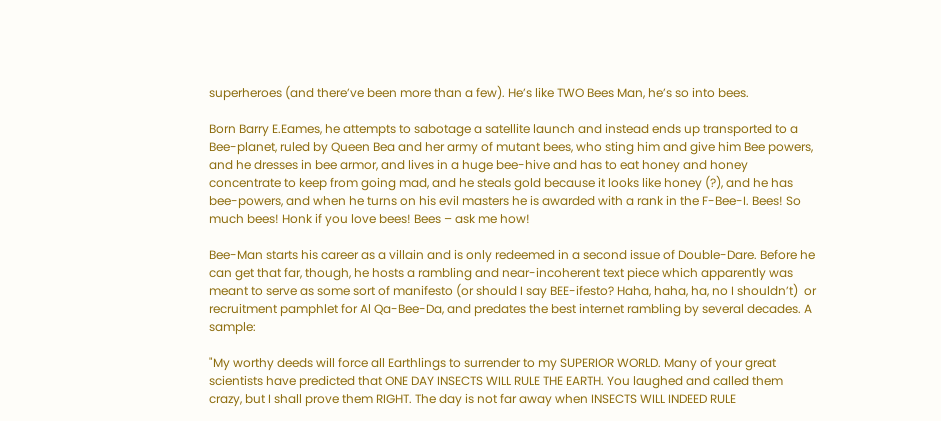superheroes (and there’ve been more than a few). He’s like TWO Bees Man, he’s so into bees.

Born Barry E.Eames, he attempts to sabotage a satellite launch and instead ends up transported to a Bee-planet, ruled by Queen Bea and her army of mutant bees, who sting him and give him Bee powers, and he dresses in bee armor, and lives in a huge bee-hive and has to eat honey and honey concentrate to keep from going mad, and he steals gold because it looks like honey (?), and he has bee-powers, and when he turns on his evil masters he is awarded with a rank in the F-Bee-I. Bees! So much bees! Honk if you love bees! Bees – ask me how!

Bee-Man starts his career as a villain and is only redeemed in a second issue of Double-Dare. Before he can get that far, though, he hosts a rambling and near-incoherent text piece which apparently was meant to serve as some sort of manifesto (or should I say BEE-ifesto? Haha, haha, ha, no I shouldn’t)  or recruitment pamphlet for Al Qa-Bee-Da, and predates the best internet rambling by several decades. A sample:

"My worthy deeds will force all Earthlings to surrender to my SUPERIOR WORLD. Many of your great scientists have predicted that ONE DAY INSECTS WILL RULE THE EARTH. You laughed and called them crazy, but I shall prove them RIGHT. The day is not far away when INSECTS WILL INDEED RULE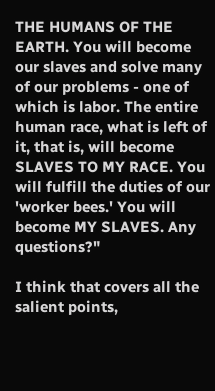THE HUMANS OF THE EARTH. You will become our slaves and solve many of our problems - one of which is labor. The entire human race, what is left of it, that is, will become SLAVES TO MY RACE. You will fulfill the duties of our 'worker bees.' You will become MY SLAVES. Any questions?"

I think that covers all the salient points,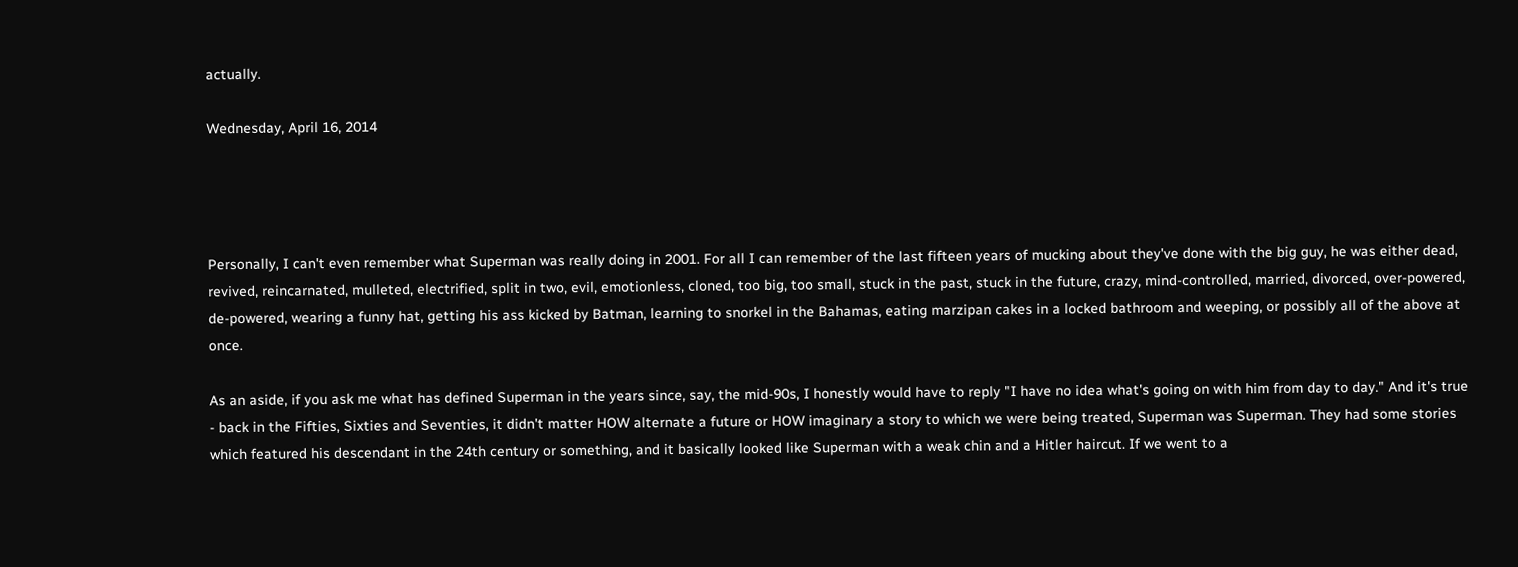actually.

Wednesday, April 16, 2014




Personally, I can't even remember what Superman was really doing in 2001. For all I can remember of the last fifteen years of mucking about they've done with the big guy, he was either dead, revived, reincarnated, mulleted, electrified, split in two, evil, emotionless, cloned, too big, too small, stuck in the past, stuck in the future, crazy, mind-controlled, married, divorced, over-powered, de-powered, wearing a funny hat, getting his ass kicked by Batman, learning to snorkel in the Bahamas, eating marzipan cakes in a locked bathroom and weeping, or possibly all of the above at once.

As an aside, if you ask me what has defined Superman in the years since, say, the mid-90s, I honestly would have to reply "I have no idea what's going on with him from day to day." And it's true - back in the Fifties, Sixties and Seventies, it didn't matter HOW alternate a future or HOW imaginary a story to which we were being treated, Superman was Superman. They had some stories which featured his descendant in the 24th century or something, and it basically looked like Superman with a weak chin and a Hitler haircut. If we went to a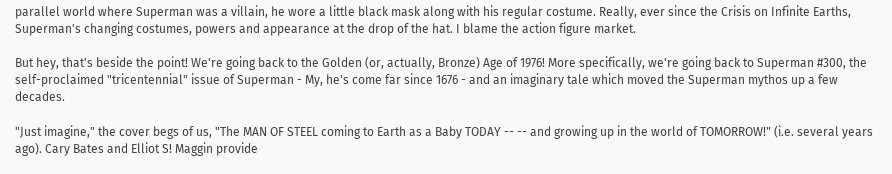parallel world where Superman was a villain, he wore a little black mask along with his regular costume. Really, ever since the Crisis on Infinite Earths, Superman's changing costumes, powers and appearance at the drop of the hat. I blame the action figure market.

But hey, that's beside the point! We're going back to the Golden (or, actually, Bronze) Age of 1976! More specifically, we're going back to Superman #300, the self-proclaimed "tricentennial" issue of Superman - My, he's come far since 1676 - and an imaginary tale which moved the Superman mythos up a few decades.

"Just imagine," the cover begs of us, "The MAN OF STEEL coming to Earth as a Baby TODAY -- -- and growing up in the world of TOMORROW!" (i.e. several years ago). Cary Bates and Elliot S! Maggin provide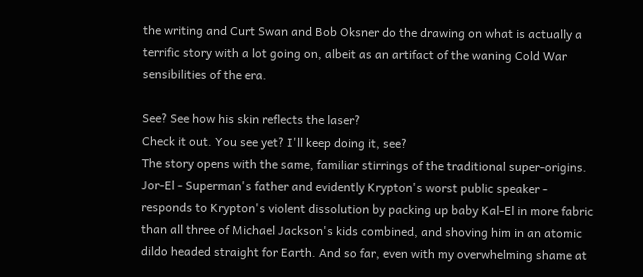the writing and Curt Swan and Bob Oksner do the drawing on what is actually a terrific story with a lot going on, albeit as an artifact of the waning Cold War sensibilities of the era.

See? See how his skin reflects the laser?
Check it out. You see yet? I'll keep doing it, see?
The story opens with the same, familiar stirrings of the traditional super-origins. Jor-El - Superman's father and evidently Krypton's worst public speaker - responds to Krypton's violent dissolution by packing up baby Kal-El in more fabric than all three of Michael Jackson's kids combined, and shoving him in an atomic dildo headed straight for Earth. And so far, even with my overwhelming shame at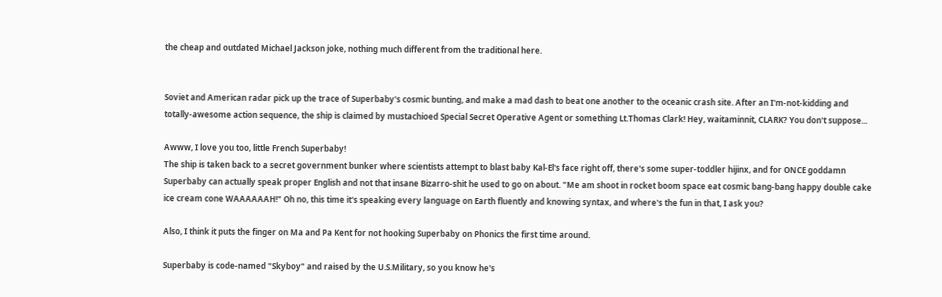the cheap and outdated Michael Jackson joke, nothing much different from the traditional here.


Soviet and American radar pick up the trace of Superbaby's cosmic bunting, and make a mad dash to beat one another to the oceanic crash site. After an I'm-not-kidding and totally-awesome action sequence, the ship is claimed by mustachioed Special Secret Operative Agent or something Lt.Thomas Clark! Hey, waitaminnit, CLARK? You don't suppose...

Awww, I love you too, little French Superbaby!
The ship is taken back to a secret government bunker where scientists attempt to blast baby Kal-El's face right off, there's some super-toddler hijinx, and for ONCE goddamn Superbaby can actually speak proper English and not that insane Bizarro-shit he used to go on about. "Me am shoot in rocket boom space eat cosmic bang-bang happy double cake ice cream cone WAAAAAAH!" Oh no, this time it's speaking every language on Earth fluently and knowing syntax, and where's the fun in that, I ask you?

Also, I think it puts the finger on Ma and Pa Kent for not hooking Superbaby on Phonics the first time around.

Superbaby is code-named "Skyboy" and raised by the U.S.Military, so you know he's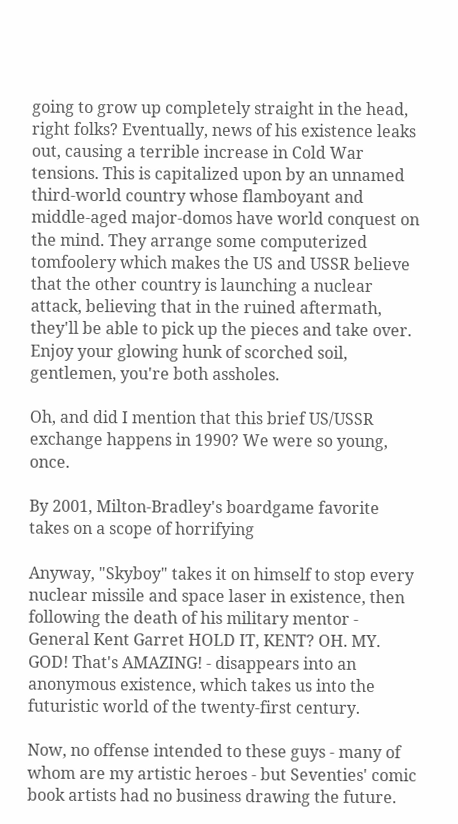going to grow up completely straight in the head, right folks? Eventually, news of his existence leaks out, causing a terrible increase in Cold War tensions. This is capitalized upon by an unnamed third-world country whose flamboyant and middle-aged major-domos have world conquest on the mind. They arrange some computerized tomfoolery which makes the US and USSR believe that the other country is launching a nuclear attack, believing that in the ruined aftermath, they'll be able to pick up the pieces and take over. Enjoy your glowing hunk of scorched soil, gentlemen, you're both assholes.

Oh, and did I mention that this brief US/USSR exchange happens in 1990? We were so young, once.

By 2001, Milton-Bradley's boardgame favorite takes on a scope of horrifying

Anyway, "Skyboy" takes it on himself to stop every nuclear missile and space laser in existence, then following the death of his military mentor - General Kent Garret HOLD IT, KENT? OH. MY. GOD! That's AMAZING! - disappears into an anonymous existence, which takes us into the futuristic world of the twenty-first century.

Now, no offense intended to these guys - many of whom are my artistic heroes - but Seventies' comic book artists had no business drawing the future.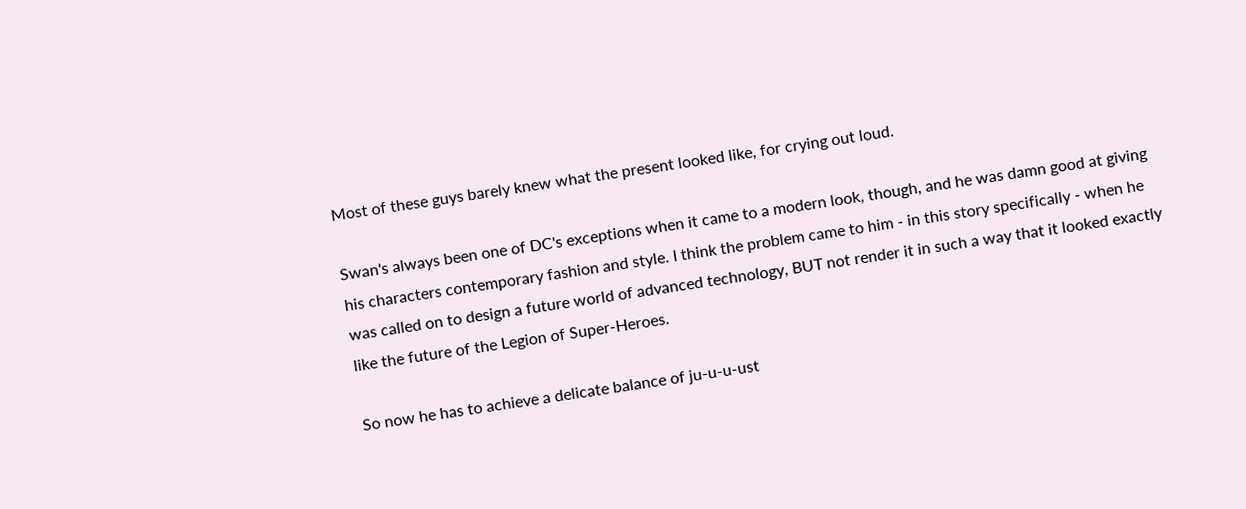Most of these guys barely knew what the present looked like, for crying out loud.

Swan's always been one of DC's exceptions when it came to a modern look, though, and he was damn good at giving his characters contemporary fashion and style. I think the problem came to him - in this story specifically - when he was called on to design a future world of advanced technology, BUT not render it in such a way that it looked exactly like the future of the Legion of Super-Heroes.

So now he has to achieve a delicate balance of ju-u-u-ust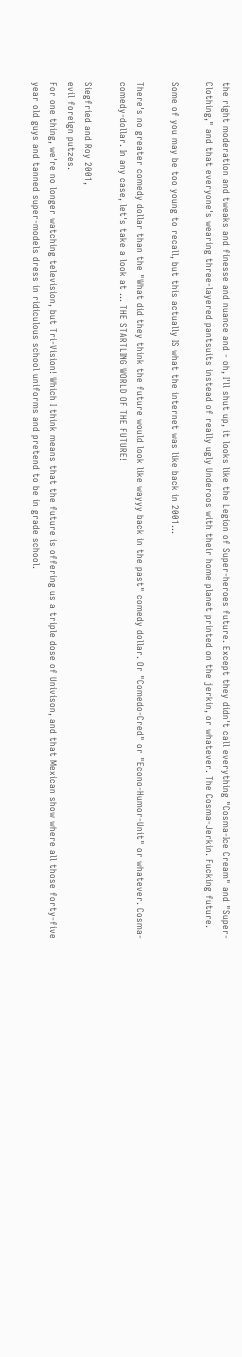the right moderation and tweaks and finesse and nuance and - oh, I'll shut up, it looks like the Legion of Super-heroes future. Except they didn't call everything "Cosma-Ice Cream" and "Super-Clothing," and that everyone's wearing three-layered pantsuits instead of really ugly Underoos with their home planet printed on the jerkin, or whatever. The Cosma-Jerkin. Fucking future.

Some of you may be too young to recall, but this actually IS what the internet was like back in 2001...

There's no greater comedy dollar than the "What did they think the future would look like wayyy back in the past" comedy dollar. Or "Comedo-Cred" or "Econo-Humor-Unit" or whatever. Cosma-comedy-dollar. In any case, let's take a look at ... THE STARTLING WORLD OF THE FUTURE!

Siegfried and Roy 2001,
evil foreign putzes.
For one thing, we're no longer watching television, but Tri-Vision! Which I think means that the future is offering us a triple dose of Univison, and that Mexican show where all those forty-five year old guys and tanned super-models dress in ridiculous school uniforms and pretend to be in grade school.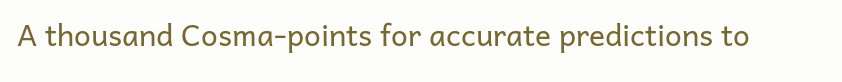A thousand Cosma-points for accurate predictions to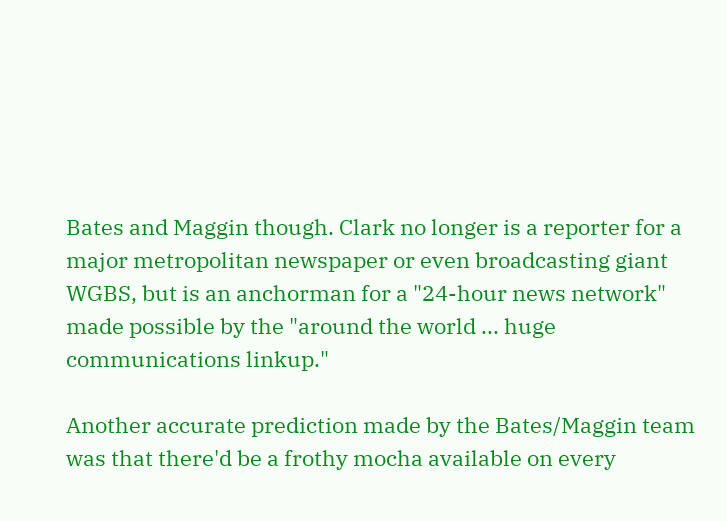Bates and Maggin though. Clark no longer is a reporter for a major metropolitan newspaper or even broadcasting giant WGBS, but is an anchorman for a "24-hour news network" made possible by the "around the world ... huge communications linkup."

Another accurate prediction made by the Bates/Maggin team was that there'd be a frothy mocha available on every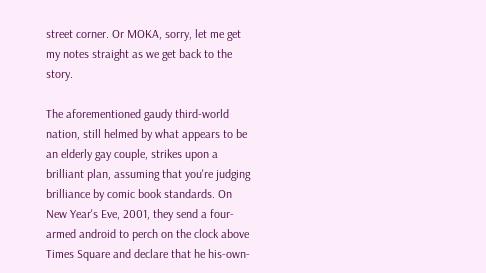street corner. Or MOKA, sorry, let me get my notes straight as we get back to the story.

The aforementioned gaudy third-world nation, still helmed by what appears to be an elderly gay couple, strikes upon a brilliant plan, assuming that you're judging brilliance by comic book standards. On New Year's Eve, 2001, they send a four-armed android to perch on the clock above Times Square and declare that he his-own-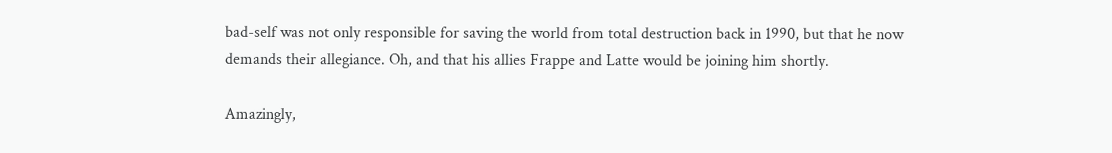bad-self was not only responsible for saving the world from total destruction back in 1990, but that he now demands their allegiance. Oh, and that his allies Frappe and Latte would be joining him shortly.

Amazingly,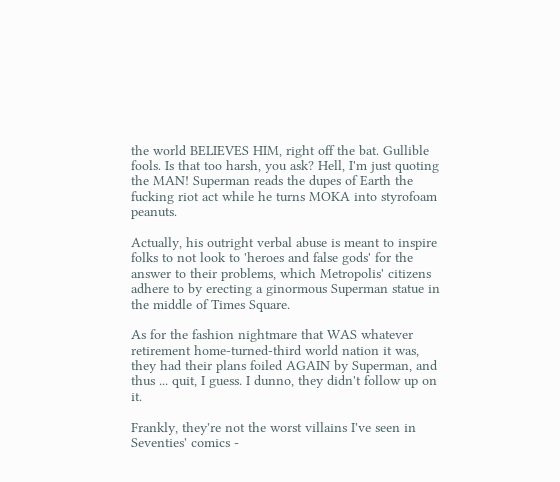the world BELIEVES HIM, right off the bat. Gullible fools. Is that too harsh, you ask? Hell, I'm just quoting the MAN! Superman reads the dupes of Earth the fucking riot act while he turns MOKA into styrofoam peanuts.

Actually, his outright verbal abuse is meant to inspire folks to not look to 'heroes and false gods' for the answer to their problems, which Metropolis' citizens adhere to by erecting a ginormous Superman statue in the middle of Times Square.

As for the fashion nightmare that WAS whatever retirement home-turned-third world nation it was, they had their plans foiled AGAIN by Superman, and thus ... quit, I guess. I dunno, they didn't follow up on it.

Frankly, they're not the worst villains I've seen in Seventies' comics -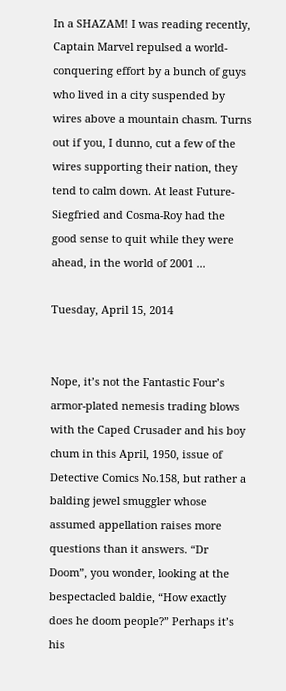In a SHAZAM! I was reading recently, Captain Marvel repulsed a world-conquering effort by a bunch of guys who lived in a city suspended by wires above a mountain chasm. Turns out if you, I dunno, cut a few of the wires supporting their nation, they tend to calm down. At least Future-Siegfried and Cosma-Roy had the good sense to quit while they were ahead, in the world of 2001 ...

Tuesday, April 15, 2014


Nope, it’s not the Fantastic Four’s armor-plated nemesis trading blows with the Caped Crusader and his boy chum in this April, 1950, issue of Detective Comics No.158, but rather a balding jewel smuggler whose assumed appellation raises more questions than it answers. “Dr Doom”, you wonder, looking at the bespectacled baldie, “How exactly does he doom people?” Perhaps it’s his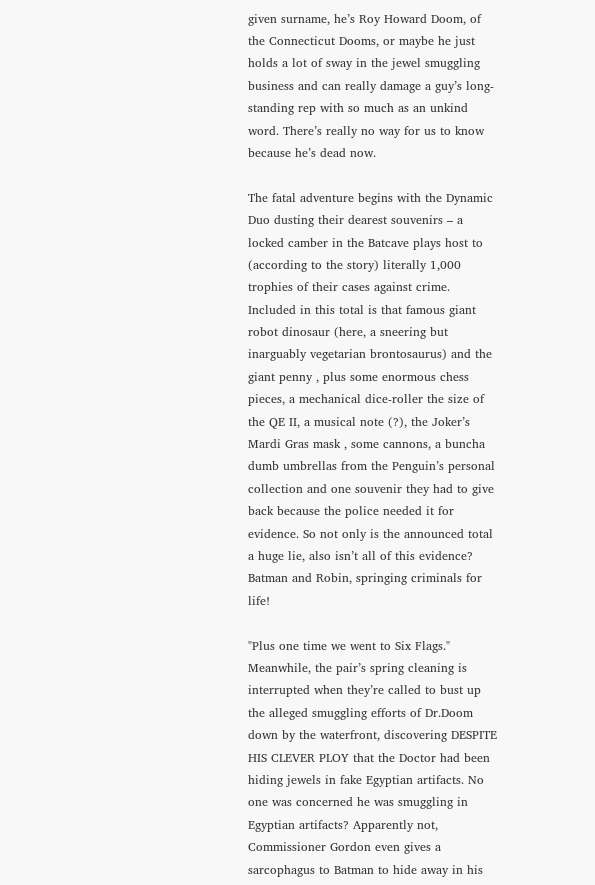given surname, he’s Roy Howard Doom, of the Connecticut Dooms, or maybe he just holds a lot of sway in the jewel smuggling business and can really damage a guy’s long-standing rep with so much as an unkind word. There’s really no way for us to know because he’s dead now.

The fatal adventure begins with the Dynamic Duo dusting their dearest souvenirs – a locked camber in the Batcave plays host to (according to the story) literally 1,000 trophies of their cases against crime. Included in this total is that famous giant robot dinosaur (here, a sneering but inarguably vegetarian brontosaurus) and the giant penny , plus some enormous chess pieces, a mechanical dice-roller the size of the QE II, a musical note (?), the Joker’s Mardi Gras mask , some cannons, a buncha dumb umbrellas from the Penguin’s personal collection and one souvenir they had to give back because the police needed it for evidence. So not only is the announced total a huge lie, also isn’t all of this evidence? Batman and Robin, springing criminals for life!

"Plus one time we went to Six Flags."
Meanwhile, the pair’s spring cleaning is interrupted when they’re called to bust up the alleged smuggling efforts of Dr.Doom down by the waterfront, discovering DESPITE HIS CLEVER PLOY that the Doctor had been hiding jewels in fake Egyptian artifacts. No one was concerned he was smuggling in Egyptian artifacts? Apparently not, Commissioner Gordon even gives a sarcophagus to Batman to hide away in his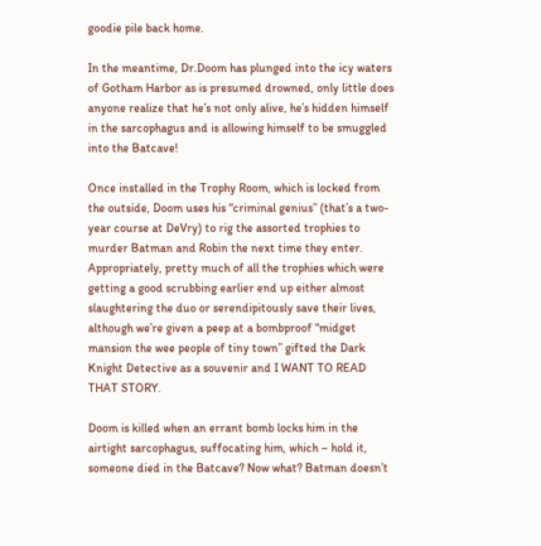goodie pile back home.

In the meantime, Dr.Doom has plunged into the icy waters of Gotham Harbor as is presumed drowned, only little does anyone realize that he’s not only alive, he’s hidden himself in the sarcophagus and is allowing himself to be smuggled into the Batcave!

Once installed in the Trophy Room, which is locked from the outside, Doom uses his “criminal genius” (that’s a two-year course at DeVry) to rig the assorted trophies to murder Batman and Robin the next time they enter. Appropriately, pretty much of all the trophies which were getting a good scrubbing earlier end up either almost slaughtering the duo or serendipitously save their lives, although we’re given a peep at a bombproof “midget mansion the wee people of tiny town” gifted the Dark Knight Detective as a souvenir and I WANT TO READ THAT STORY.

Doom is killed when an errant bomb locks him in the airtight sarcophagus, suffocating him, which – hold it, someone died in the Batcave? Now what? Batman doesn’t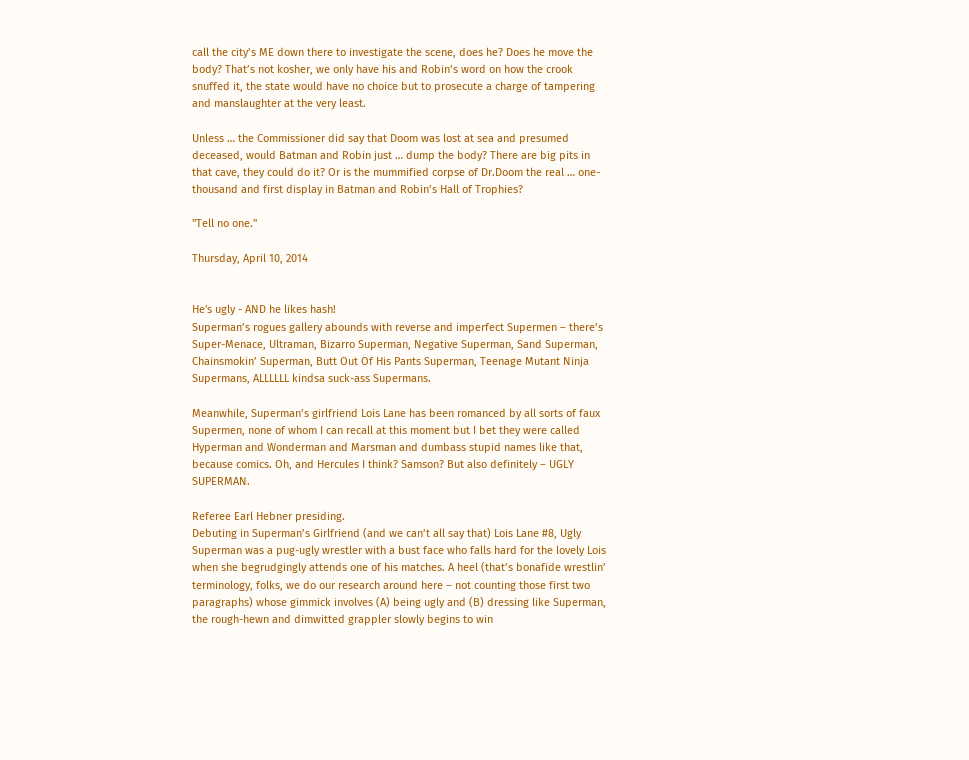call the city’s ME down there to investigate the scene, does he? Does he move the body? That’s not kosher, we only have his and Robin’s word on how the crook snuffed it, the state would have no choice but to prosecute a charge of tampering and manslaughter at the very least.

Unless … the Commissioner did say that Doom was lost at sea and presumed deceased, would Batman and Robin just … dump the body? There are big pits in that cave, they could do it? Or is the mummified corpse of Dr.Doom the real … one-thousand and first display in Batman and Robin’s Hall of Trophies?

"Tell no one."

Thursday, April 10, 2014


He's ugly - AND he likes hash!
Superman’s rogues gallery abounds with reverse and imperfect Supermen – there’s Super-Menace, Ultraman, Bizarro Superman, Negative Superman, Sand Superman, Chainsmokin’ Superman, Butt Out Of His Pants Superman, Teenage Mutant Ninja Supermans, ALLLLLL kindsa suck-ass Supermans.

Meanwhile, Superman’s girlfriend Lois Lane has been romanced by all sorts of faux Supermen, none of whom I can recall at this moment but I bet they were called Hyperman and Wonderman and Marsman and dumbass stupid names like that, because comics. Oh, and Hercules I think? Samson? But also definitely – UGLY SUPERMAN.

Referee Earl Hebner presiding.
Debuting in Superman’s Girlfriend (and we can’t all say that) Lois Lane #8, Ugly Superman was a pug-ugly wrestler with a bust face who falls hard for the lovely Lois when she begrudgingly attends one of his matches. A heel (that’s bonafide wrestlin’ terminology, folks, we do our research around here – not counting those first two paragraphs) whose gimmick involves (A) being ugly and (B) dressing like Superman, the rough-hewn and dimwitted grappler slowly begins to win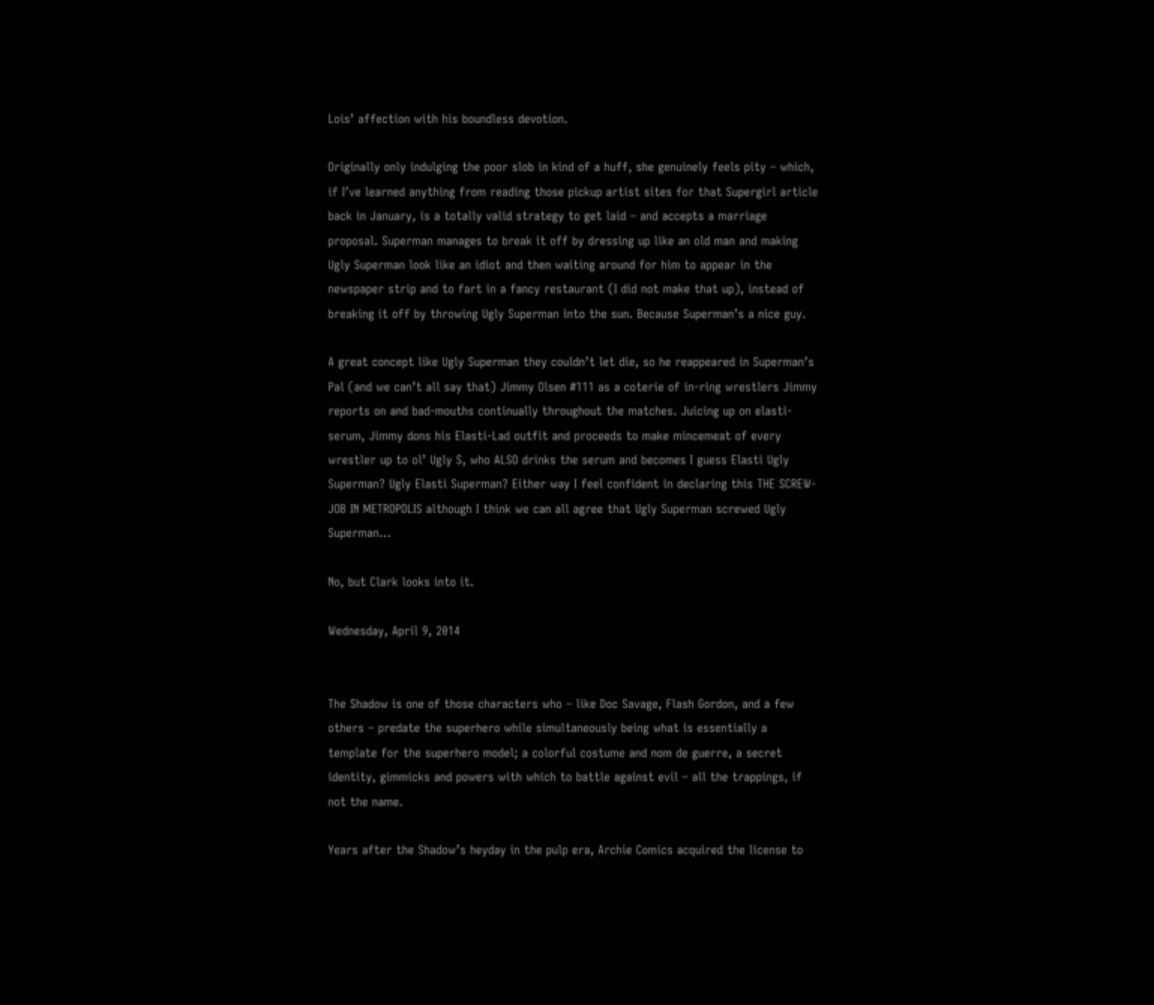Lois’ affection with his boundless devotion.

Originally only indulging the poor slob in kind of a huff, she genuinely feels pity – which, if I’ve learned anything from reading those pickup artist sites for that Supergirl article back in January, is a totally valid strategy to get laid – and accepts a marriage proposal. Superman manages to break it off by dressing up like an old man and making Ugly Superman look like an idiot and then waiting around for him to appear in the newspaper strip and to fart in a fancy restaurant (I did not make that up), instead of breaking it off by throwing Ugly Superman into the sun. Because Superman’s a nice guy.

A great concept like Ugly Superman they couldn’t let die, so he reappeared in Superman’s Pal (and we can’t all say that) Jimmy Olsen #111 as a coterie of in-ring wrestlers Jimmy reports on and bad-mouths continually throughout the matches. Juicing up on elasti-serum, Jimmy dons his Elasti-Lad outfit and proceeds to make mincemeat of every wrestler up to ol’ Ugly S, who ALSO drinks the serum and becomes I guess Elasti Ugly Superman? Ugly Elasti Superman? Either way I feel confident in declaring this THE SCREW-JOB IN METROPOLIS although I think we can all agree that Ugly Superman screwed Ugly Superman…

No, but Clark looks into it.

Wednesday, April 9, 2014


The Shadow is one of those characters who – like Doc Savage, Flash Gordon, and a few others – predate the superhero while simultaneously being what is essentially a template for the superhero model; a colorful costume and nom de guerre, a secret identity, gimmicks and powers with which to battle against evil – all the trappings, if not the name.

Years after the Shadow’s heyday in the pulp era, Archie Comics acquired the license to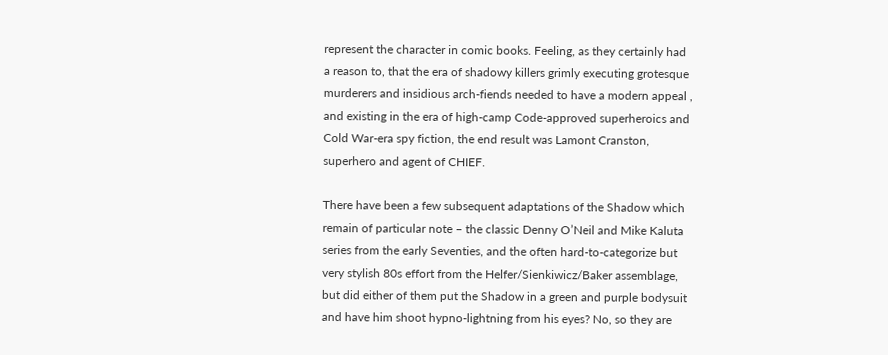represent the character in comic books. Feeling, as they certainly had a reason to, that the era of shadowy killers grimly executing grotesque murderers and insidious arch-fiends needed to have a modern appeal , and existing in the era of high-camp Code-approved superheroics and Cold War-era spy fiction, the end result was Lamont Cranston, superhero and agent of CHIEF.

There have been a few subsequent adaptations of the Shadow which remain of particular note – the classic Denny O’Neil and Mike Kaluta series from the early Seventies, and the often hard-to-categorize but very stylish 80s effort from the Helfer/Sienkiwicz/Baker assemblage, but did either of them put the Shadow in a green and purple bodysuit and have him shoot hypno-lightning from his eyes? No, so they are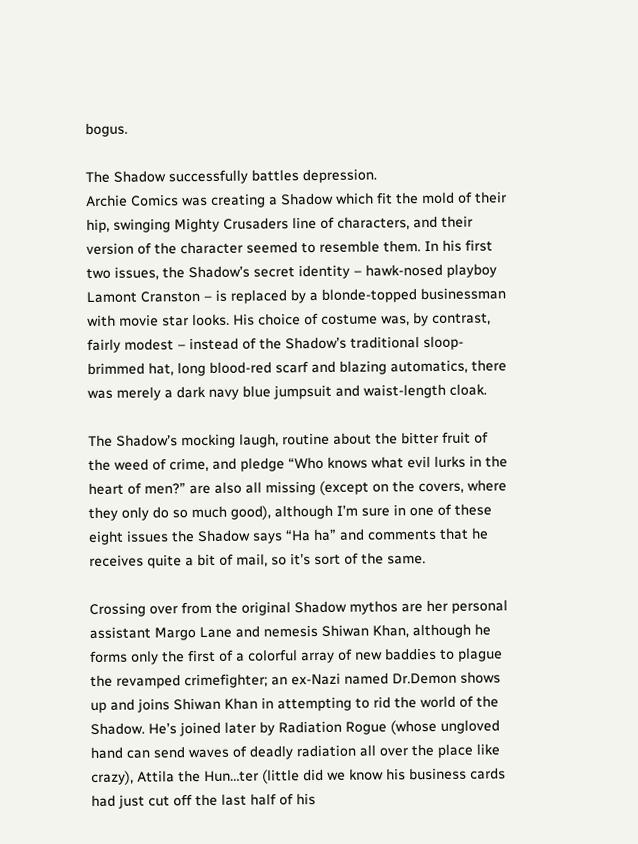bogus.

The Shadow successfully battles depression.
Archie Comics was creating a Shadow which fit the mold of their hip, swinging Mighty Crusaders line of characters, and their version of the character seemed to resemble them. In his first two issues, the Shadow’s secret identity – hawk-nosed playboy Lamont Cranston – is replaced by a blonde-topped businessman with movie star looks. His choice of costume was, by contrast, fairly modest – instead of the Shadow’s traditional sloop-brimmed hat, long blood-red scarf and blazing automatics, there was merely a dark navy blue jumpsuit and waist-length cloak.

The Shadow’s mocking laugh, routine about the bitter fruit of the weed of crime, and pledge “Who knows what evil lurks in the heart of men?” are also all missing (except on the covers, where they only do so much good), although I’m sure in one of these eight issues the Shadow says “Ha ha” and comments that he receives quite a bit of mail, so it’s sort of the same.

Crossing over from the original Shadow mythos are her personal assistant Margo Lane and nemesis Shiwan Khan, although he forms only the first of a colorful array of new baddies to plague the revamped crimefighter; an ex-Nazi named Dr.Demon shows up and joins Shiwan Khan in attempting to rid the world of the Shadow. He’s joined later by Radiation Rogue (whose ungloved hand can send waves of deadly radiation all over the place like crazy), Attila the Hun…ter (little did we know his business cards had just cut off the last half of his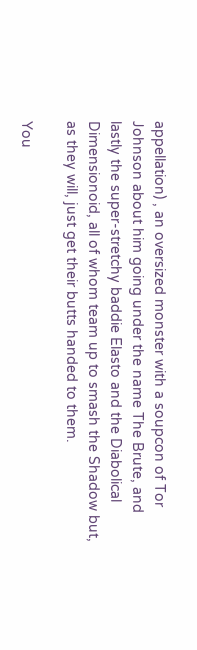appellation) , an oversized monster with a soupcon of Tor Johnson about him going under the name The Brute, and lastly the super-stretchy baddie Elasto and the Diabolical Dimensionoid, all of whom team up to smash the Shadow but, as they will, just get their butts handed to them.

You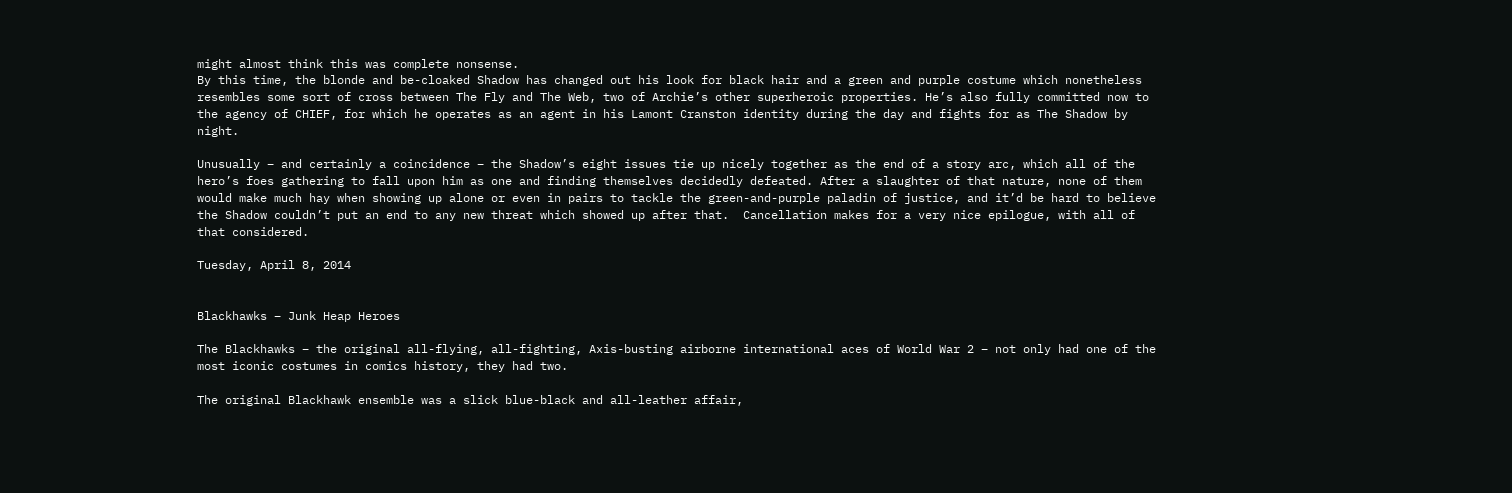might almost think this was complete nonsense.
By this time, the blonde and be-cloaked Shadow has changed out his look for black hair and a green and purple costume which nonetheless resembles some sort of cross between The Fly and The Web, two of Archie’s other superheroic properties. He’s also fully committed now to the agency of CHIEF, for which he operates as an agent in his Lamont Cranston identity during the day and fights for as The Shadow by night.

Unusually – and certainly a coincidence – the Shadow’s eight issues tie up nicely together as the end of a story arc, which all of the hero’s foes gathering to fall upon him as one and finding themselves decidedly defeated. After a slaughter of that nature, none of them would make much hay when showing up alone or even in pairs to tackle the green-and-purple paladin of justice, and it’d be hard to believe the Shadow couldn’t put an end to any new threat which showed up after that.  Cancellation makes for a very nice epilogue, with all of that considered.

Tuesday, April 8, 2014


Blackhawks – Junk Heap Heroes

The Blackhawks – the original all-flying, all-fighting, Axis-busting airborne international aces of World War 2 – not only had one of the most iconic costumes in comics history, they had two.

The original Blackhawk ensemble was a slick blue-black and all-leather affair,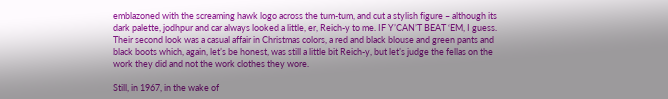emblazoned with the screaming hawk logo across the tum-tum, and cut a stylish figure – although its dark palette, jodhpur and car always looked a little, er, Reich-y to me. IF Y’CAN’T BEAT ‘EM, I guess. Their second look was a casual affair in Christmas colors, a red and black blouse and green pants and black boots which, again, let’s be honest, was still a little bit Reich-y, but let’s judge the fellas on the work they did and not the work clothes they wore.

Still, in 1967, in the wake of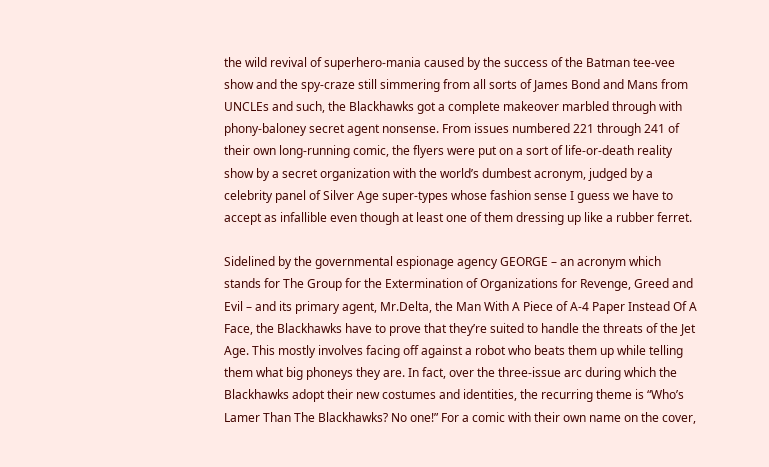the wild revival of superhero-mania caused by the success of the Batman tee-vee show and the spy-craze still simmering from all sorts of James Bond and Mans from UNCLEs and such, the Blackhawks got a complete makeover marbled through with phony-baloney secret agent nonsense. From issues numbered 221 through 241 of their own long-running comic, the flyers were put on a sort of life-or-death reality show by a secret organization with the world’s dumbest acronym, judged by a celebrity panel of Silver Age super-types whose fashion sense I guess we have to accept as infallible even though at least one of them dressing up like a rubber ferret.

Sidelined by the governmental espionage agency GEORGE – an acronym which stands for The Group for the Extermination of Organizations for Revenge, Greed and Evil – and its primary agent, Mr.Delta, the Man With A Piece of A-4 Paper Instead Of A Face, the Blackhawks have to prove that they’re suited to handle the threats of the Jet Age. This mostly involves facing off against a robot who beats them up while telling them what big phoneys they are. In fact, over the three-issue arc during which the Blackhawks adopt their new costumes and identities, the recurring theme is “Who’s Lamer Than The Blackhawks? No one!” For a comic with their own name on the cover,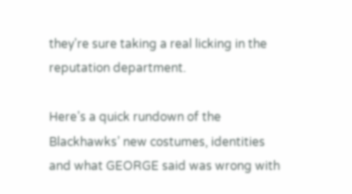they’re sure taking a real licking in the reputation department.

Here’s a quick rundown of the Blackhawks’ new costumes, identities and what GEORGE said was wrong with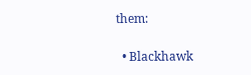them:

  • Blackhawk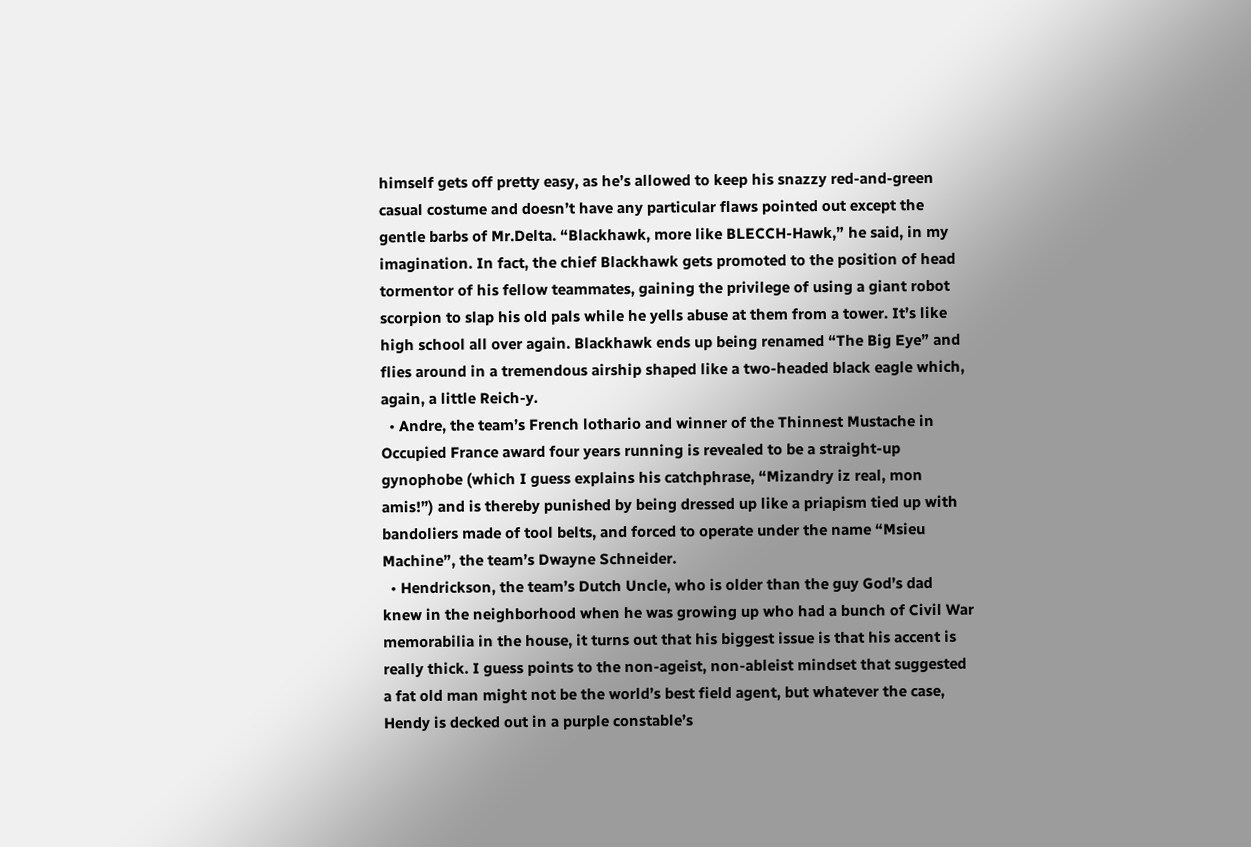himself gets off pretty easy, as he’s allowed to keep his snazzy red-and-green casual costume and doesn’t have any particular flaws pointed out except the gentle barbs of Mr.Delta. “Blackhawk, more like BLECCH-Hawk,” he said, in my imagination. In fact, the chief Blackhawk gets promoted to the position of head tormentor of his fellow teammates, gaining the privilege of using a giant robot scorpion to slap his old pals while he yells abuse at them from a tower. It’s like high school all over again. Blackhawk ends up being renamed “The Big Eye” and flies around in a tremendous airship shaped like a two-headed black eagle which, again, a little Reich-y.
  • Andre, the team’s French lothario and winner of the Thinnest Mustache in Occupied France award four years running is revealed to be a straight-up gynophobe (which I guess explains his catchphrase, “Mizandry iz real, mon amis!”) and is thereby punished by being dressed up like a priapism tied up with bandoliers made of tool belts, and forced to operate under the name “Msieu Machine”, the team’s Dwayne Schneider.
  • Hendrickson, the team’s Dutch Uncle, who is older than the guy God’s dad knew in the neighborhood when he was growing up who had a bunch of Civil War memorabilia in the house, it turns out that his biggest issue is that his accent is really thick. I guess points to the non-ageist, non-ableist mindset that suggested a fat old man might not be the world’s best field agent, but whatever the case, Hendy is decked out in a purple constable’s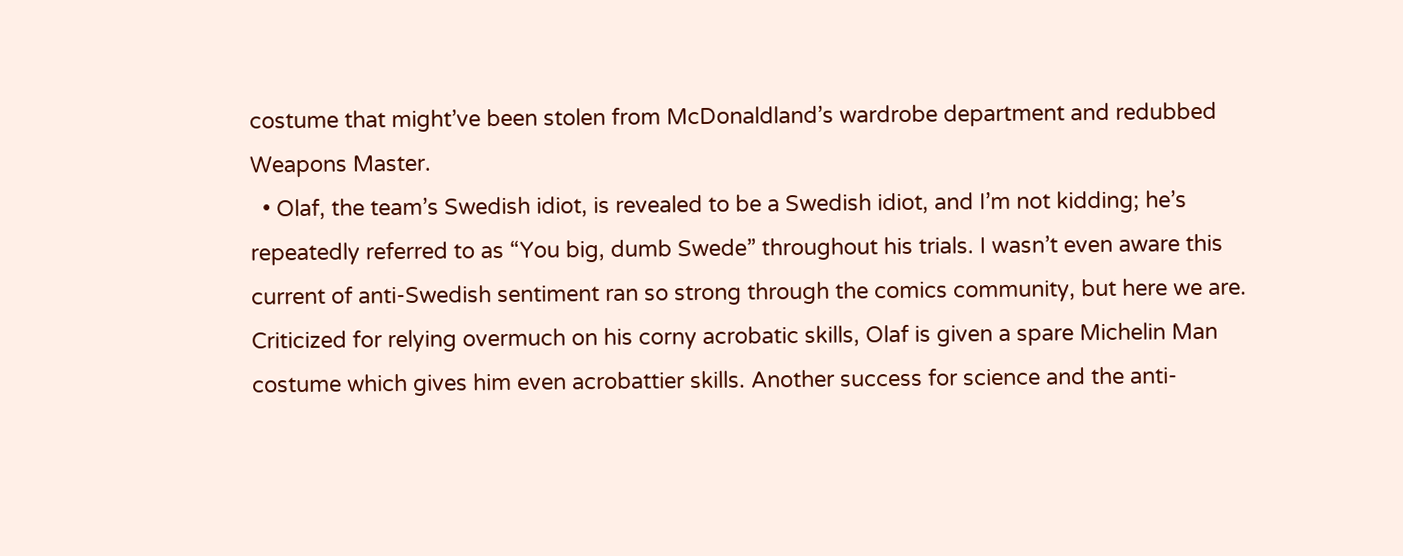costume that might’ve been stolen from McDonaldland’s wardrobe department and redubbed Weapons Master.
  • Olaf, the team’s Swedish idiot, is revealed to be a Swedish idiot, and I’m not kidding; he’s repeatedly referred to as “You big, dumb Swede” throughout his trials. I wasn’t even aware this current of anti-Swedish sentiment ran so strong through the comics community, but here we are. Criticized for relying overmuch on his corny acrobatic skills, Olaf is given a spare Michelin Man costume which gives him even acrobattier skills. Another success for science and the anti-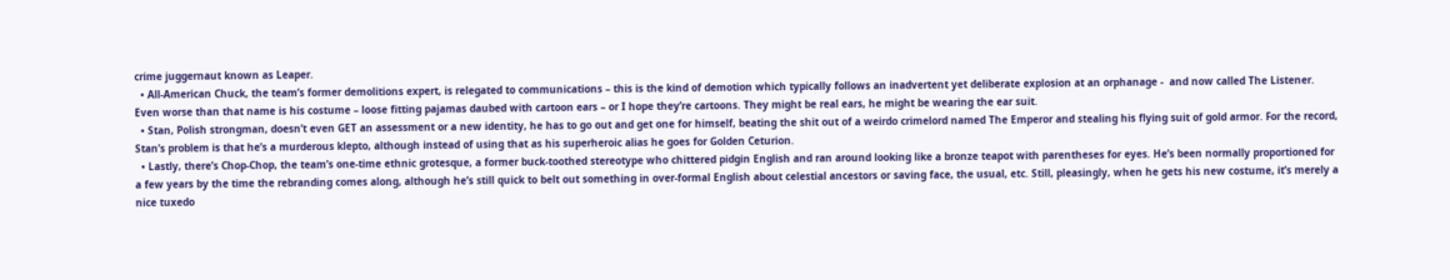crime juggernaut known as Leaper.
  • All-American Chuck, the team’s former demolitions expert, is relegated to communications – this is the kind of demotion which typically follows an inadvertent yet deliberate explosion at an orphanage -  and now called The Listener. Even worse than that name is his costume – loose fitting pajamas daubed with cartoon ears – or I hope they’re cartoons. They might be real ears, he might be wearing the ear suit.
  • Stan, Polish strongman, doesn’t even GET an assessment or a new identity, he has to go out and get one for himself, beating the shit out of a weirdo crimelord named The Emperor and stealing his flying suit of gold armor. For the record, Stan’s problem is that he’s a murderous klepto, although instead of using that as his superheroic alias he goes for Golden Ceturion.
  • Lastly, there’s Chop-Chop, the team’s one-time ethnic grotesque, a former buck-toothed stereotype who chittered pidgin English and ran around looking like a bronze teapot with parentheses for eyes. He’s been normally proportioned for a few years by the time the rebranding comes along, although he’s still quick to belt out something in over-formal English about celestial ancestors or saving face, the usual, etc. Still, pleasingly, when he gets his new costume, it’s merely a nice tuxedo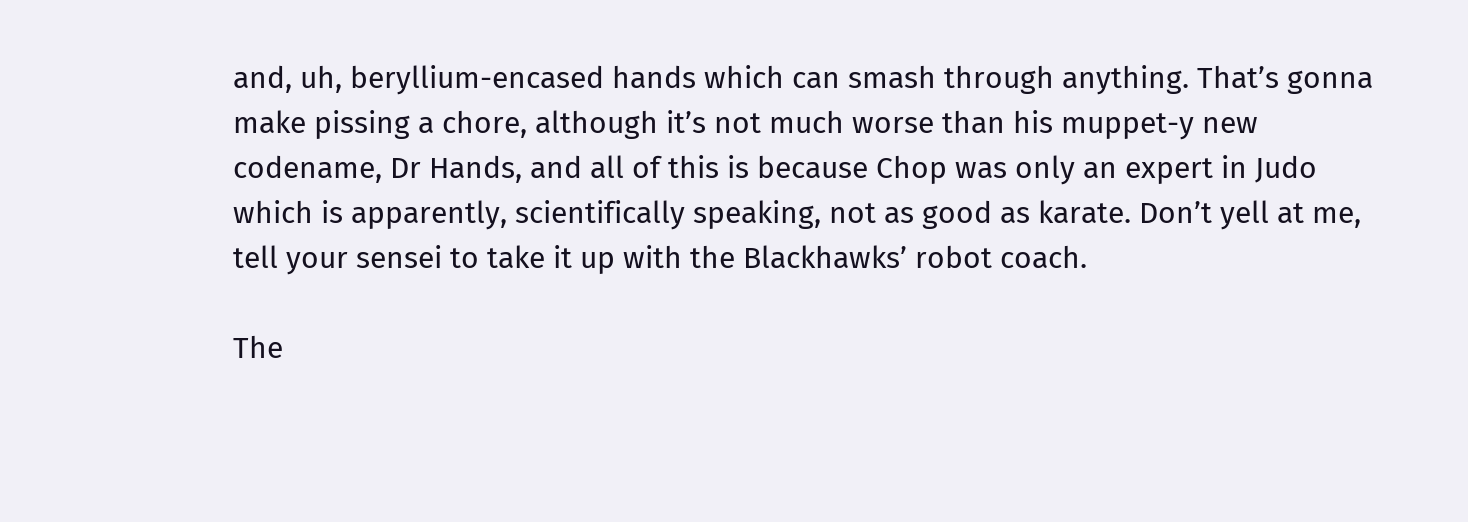and, uh, beryllium-encased hands which can smash through anything. That’s gonna make pissing a chore, although it’s not much worse than his muppet-y new codename, Dr Hands, and all of this is because Chop was only an expert in Judo which is apparently, scientifically speaking, not as good as karate. Don’t yell at me, tell your sensei to take it up with the Blackhawks’ robot coach.

The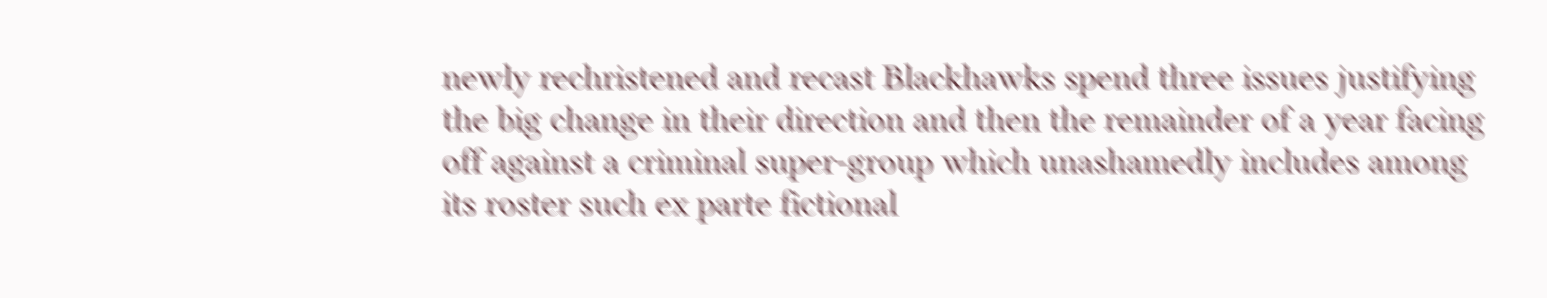newly rechristened and recast Blackhawks spend three issues justifying the big change in their direction and then the remainder of a year facing off against a criminal super-group which unashamedly includes among its roster such ex parte fictional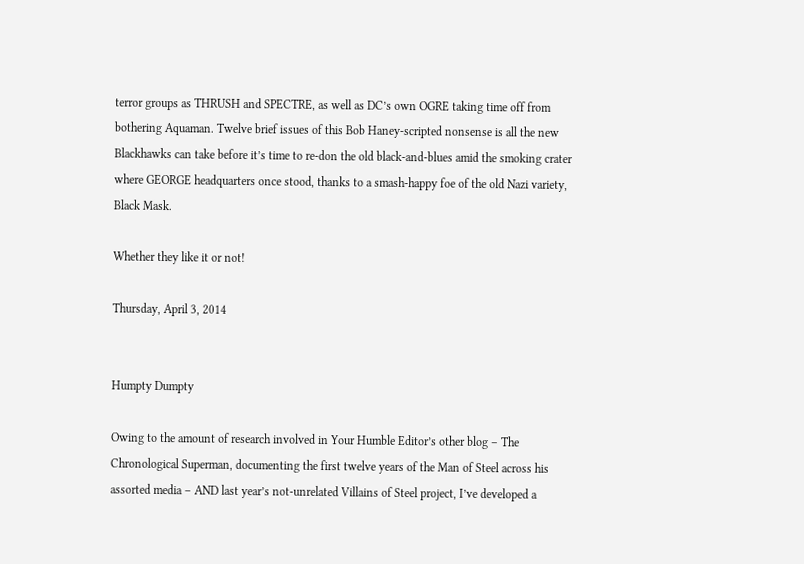terror groups as THRUSH and SPECTRE, as well as DC’s own OGRE taking time off from bothering Aquaman. Twelve brief issues of this Bob Haney-scripted nonsense is all the new Blackhawks can take before it’s time to re-don the old black-and-blues amid the smoking crater where GEORGE headquarters once stood, thanks to a smash-happy foe of the old Nazi variety, Black Mask.

Whether they like it or not!

Thursday, April 3, 2014


Humpty Dumpty

Owing to the amount of research involved in Your Humble Editor’s other blog – The Chronological Superman, documenting the first twelve years of the Man of Steel across his assorted media – AND last year’s not-unrelated Villains of Steel project, I’ve developed a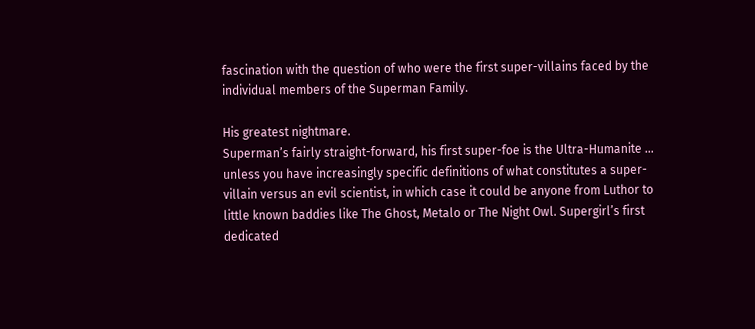fascination with the question of who were the first super-villains faced by the individual members of the Superman Family.

His greatest nightmare.
Superman’s fairly straight-forward, his first super-foe is the Ultra-Humanite … unless you have increasingly specific definitions of what constitutes a super-villain versus an evil scientist, in which case it could be anyone from Luthor to little known baddies like The Ghost, Metalo or The Night Owl. Supergirl’s first dedicated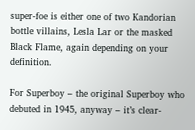super-foe is either one of two Kandorian bottle villains, Lesla Lar or the masked Black Flame, again depending on your definition.

For Superboy – the original Superboy who debuted in 1945, anyway – it’s clear-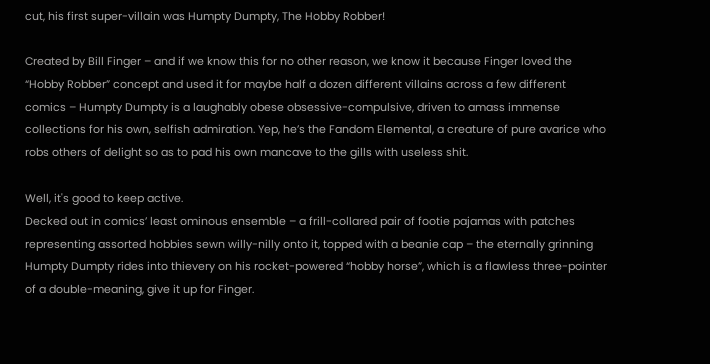cut, his first super-villain was Humpty Dumpty, The Hobby Robber!

Created by Bill Finger – and if we know this for no other reason, we know it because Finger loved the “Hobby Robber” concept and used it for maybe half a dozen different villains across a few different comics – Humpty Dumpty is a laughably obese obsessive-compulsive, driven to amass immense collections for his own, selfish admiration. Yep, he’s the Fandom Elemental, a creature of pure avarice who robs others of delight so as to pad his own mancave to the gills with useless shit.

Well, it's good to keep active.
Decked out in comics’ least ominous ensemble – a frill-collared pair of footie pajamas with patches representing assorted hobbies sewn willy-nilly onto it, topped with a beanie cap – the eternally grinning Humpty Dumpty rides into thievery on his rocket-powered “hobby horse”, which is a flawless three-pointer of a double-meaning, give it up for Finger.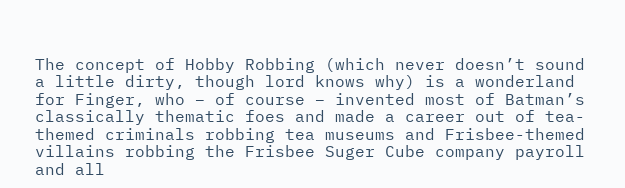The concept of Hobby Robbing (which never doesn’t sound a little dirty, though lord knows why) is a wonderland for Finger, who – of course – invented most of Batman’s classically thematic foes and made a career out of tea-themed criminals robbing tea museums and Frisbee-themed villains robbing the Frisbee Suger Cube company payroll and all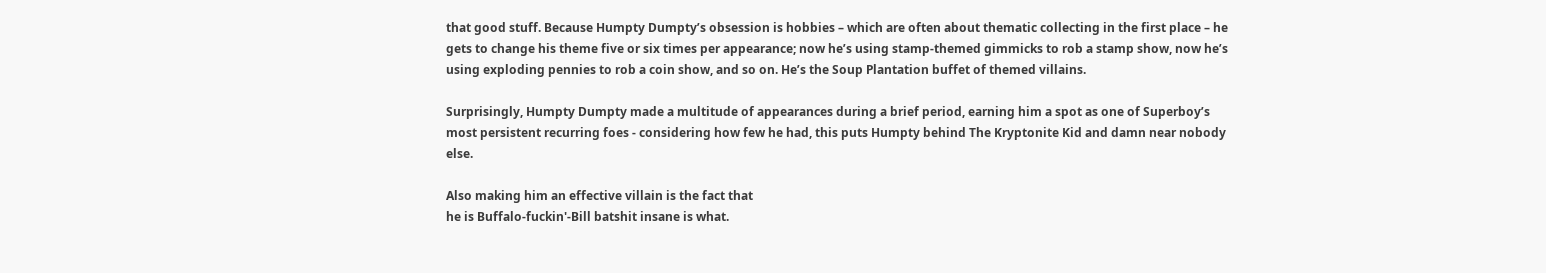that good stuff. Because Humpty Dumpty’s obsession is hobbies – which are often about thematic collecting in the first place – he gets to change his theme five or six times per appearance; now he’s using stamp-themed gimmicks to rob a stamp show, now he’s using exploding pennies to rob a coin show, and so on. He’s the Soup Plantation buffet of themed villains.

Surprisingly, Humpty Dumpty made a multitude of appearances during a brief period, earning him a spot as one of Superboy’s most persistent recurring foes - considering how few he had, this puts Humpty behind The Kryptonite Kid and damn near nobody else.

Also making him an effective villain is the fact that
he is Buffalo-fuckin'-Bill batshit insane is what.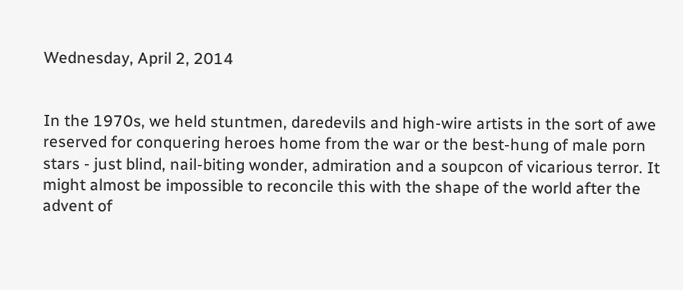Wednesday, April 2, 2014


In the 1970s, we held stuntmen, daredevils and high-wire artists in the sort of awe reserved for conquering heroes home from the war or the best-hung of male porn stars - just blind, nail-biting wonder, admiration and a soupcon of vicarious terror. It might almost be impossible to reconcile this with the shape of the world after the advent of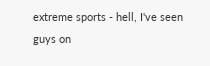extreme sports - hell, I've seen guys on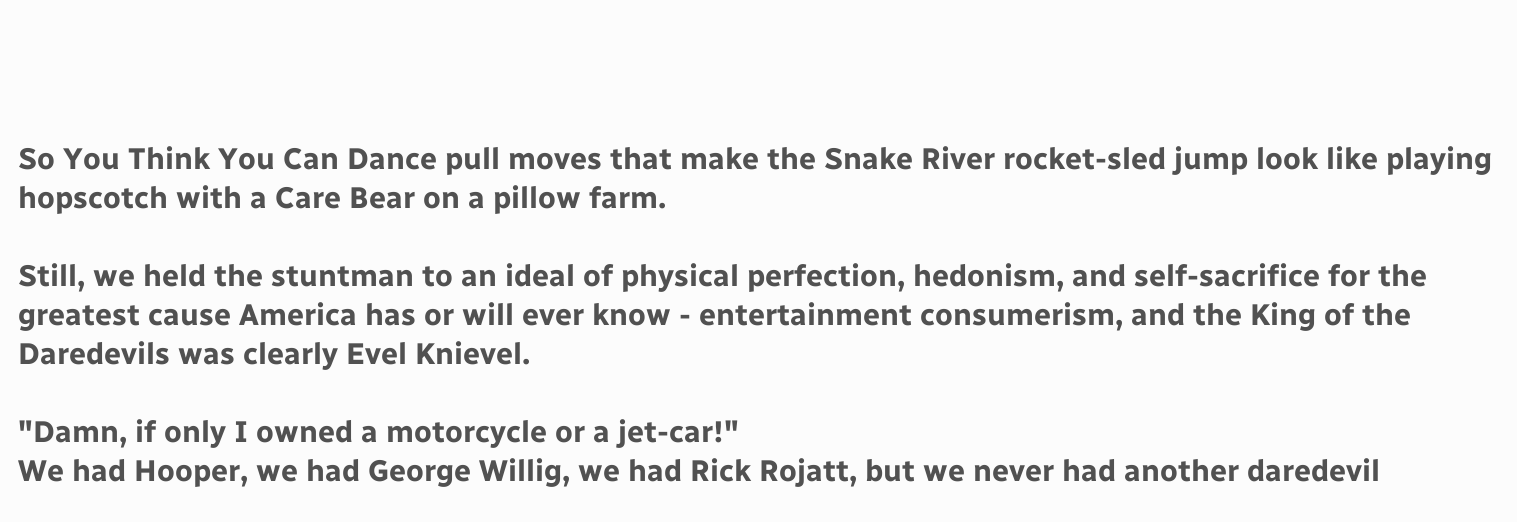So You Think You Can Dance pull moves that make the Snake River rocket-sled jump look like playing hopscotch with a Care Bear on a pillow farm.

Still, we held the stuntman to an ideal of physical perfection, hedonism, and self-sacrifice for the greatest cause America has or will ever know - entertainment consumerism, and the King of the Daredevils was clearly Evel Knievel.

"Damn, if only I owned a motorcycle or a jet-car!"
We had Hooper, we had George Willig, we had Rick Rojatt, but we never had another daredevil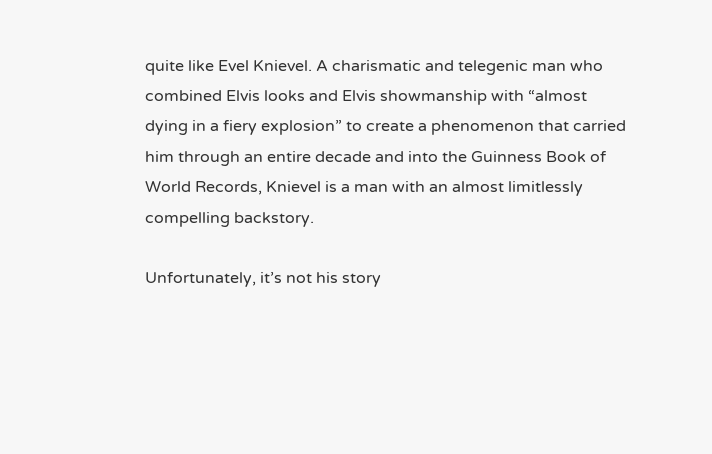quite like Evel Knievel. A charismatic and telegenic man who combined Elvis looks and Elvis showmanship with “almost dying in a fiery explosion” to create a phenomenon that carried him through an entire decade and into the Guinness Book of World Records, Knievel is a man with an almost limitlessly compelling backstory.

Unfortunately, it’s not his story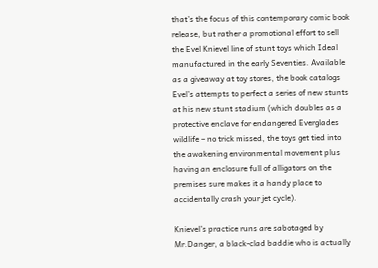that’s the focus of this contemporary comic book release, but rather a promotional effort to sell the Evel Knievel line of stunt toys which Ideal manufactured in the early Seventies. Available as a giveaway at toy stores, the book catalogs Evel’s attempts to perfect a series of new stunts at his new stunt stadium (which doubles as a protective enclave for endangered Everglades wildlife – no trick missed, the toys get tied into the awakening environmental movement plus having an enclosure full of alligators on the premises sure makes it a handy place to accidentally crash your jet cycle).

Knievel’s practice runs are sabotaged by Mr.Danger, a black-clad baddie who is actually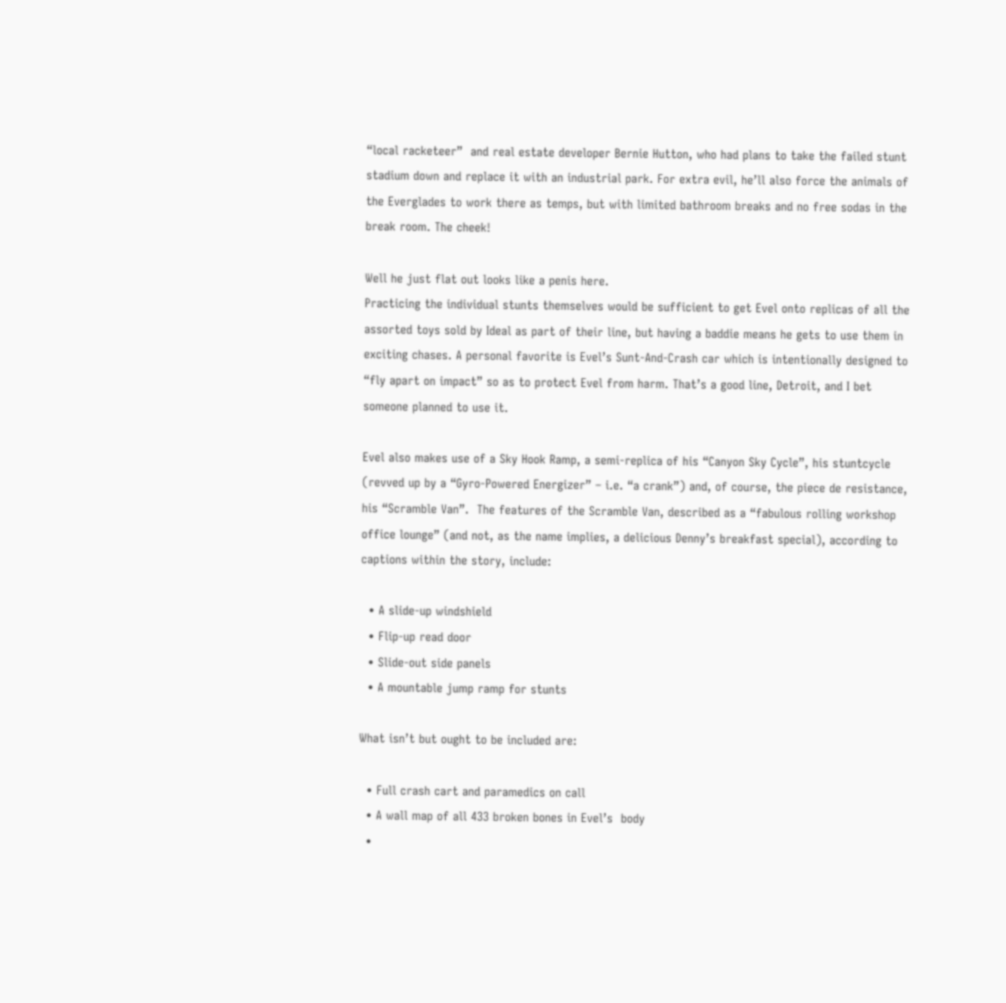“local racketeer”  and real estate developer Bernie Hutton, who had plans to take the failed stunt stadium down and replace it with an industrial park. For extra evil, he’ll also force the animals of the Everglades to work there as temps, but with limited bathroom breaks and no free sodas in the break room. The cheek!

Well he just flat out looks like a penis here.
Practicing the individual stunts themselves would be sufficient to get Evel onto replicas of all the assorted toys sold by Ideal as part of their line, but having a baddie means he gets to use them in exciting chases. A personal favorite is Evel’s Sunt-And-Crash car which is intentionally designed to “fly apart on impact” so as to protect Evel from harm. That’s a good line, Detroit, and I bet someone planned to use it.

Evel also makes use of a Sky Hook Ramp, a semi-replica of his “Canyon Sky Cycle”, his stuntcycle (revved up by a “Gyro-Powered Energizer” – i.e. “a crank”) and, of course, the piece de resistance, his “Scramble Van”.  The features of the Scramble Van, described as a “fabulous rolling workshop office lounge” (and not, as the name implies, a delicious Denny’s breakfast special), according to captions within the story, include:

  • A slide-up windshield
  • Flip-up read door
  • Slide-out side panels
  • A mountable jump ramp for stunts

What isn’t but ought to be included are:

  • Full crash cart and paramedics on call
  • A wall map of all 433 broken bones in Evel’s  body
  •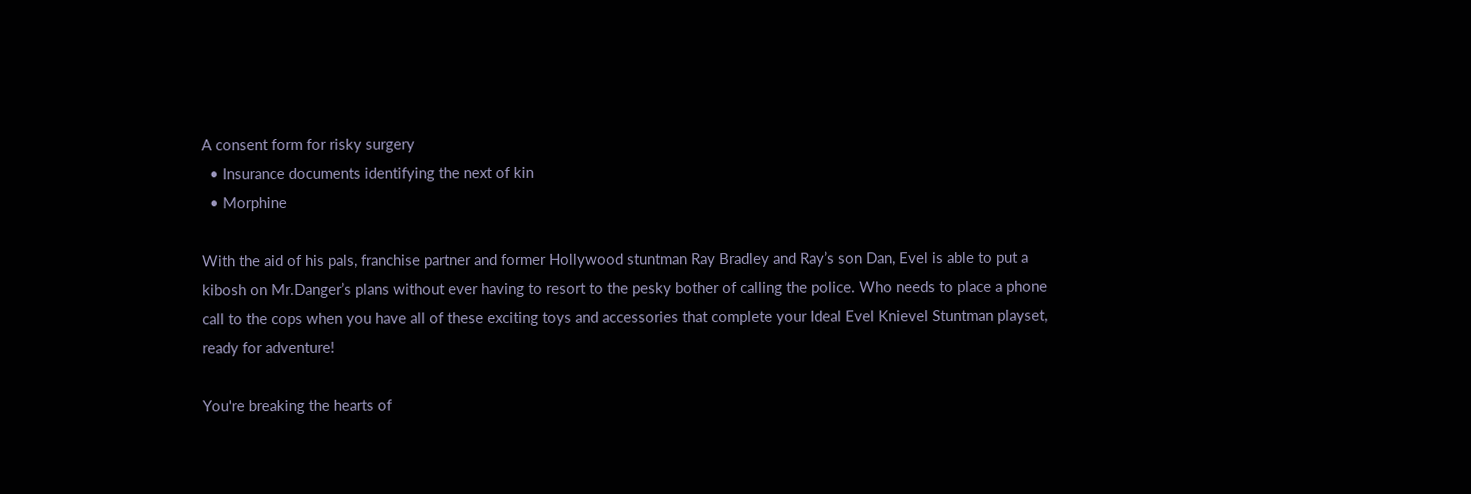A consent form for risky surgery
  • Insurance documents identifying the next of kin
  • Morphine

With the aid of his pals, franchise partner and former Hollywood stuntman Ray Bradley and Ray’s son Dan, Evel is able to put a kibosh on Mr.Danger’s plans without ever having to resort to the pesky bother of calling the police. Who needs to place a phone call to the cops when you have all of these exciting toys and accessories that complete your Ideal Evel Knievel Stuntman playset, ready for adventure!

You're breaking the hearts of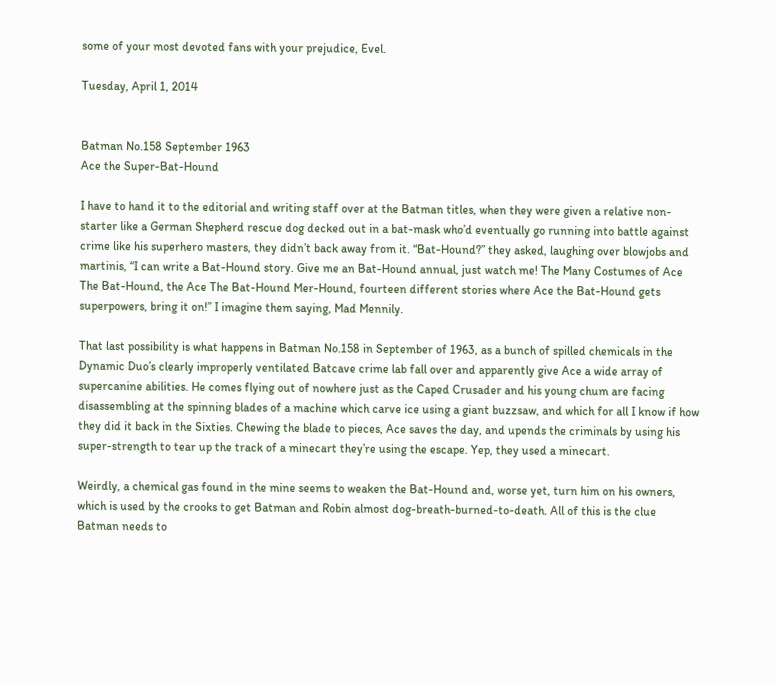some of your most devoted fans with your prejudice, Evel.

Tuesday, April 1, 2014


Batman No.158 September 1963
Ace the Super-Bat-Hound

I have to hand it to the editorial and writing staff over at the Batman titles, when they were given a relative non-starter like a German Shepherd rescue dog decked out in a bat-mask who’d eventually go running into battle against crime like his superhero masters, they didn’t back away from it. “Bat-Hound?” they asked, laughing over blowjobs and martinis, “I can write a Bat-Hound story. Give me an Bat-Hound annual, just watch me! The Many Costumes of Ace The Bat-Hound, the Ace The Bat-Hound Mer-Hound, fourteen different stories where Ace the Bat-Hound gets superpowers, bring it on!” I imagine them saying, Mad Mennily.

That last possibility is what happens in Batman No.158 in September of 1963, as a bunch of spilled chemicals in the Dynamic Duo’s clearly improperly ventilated Batcave crime lab fall over and apparently give Ace a wide array of supercanine abilities. He comes flying out of nowhere just as the Caped Crusader and his young chum are facing disassembling at the spinning blades of a machine which carve ice using a giant buzzsaw, and which for all I know if how they did it back in the Sixties. Chewing the blade to pieces, Ace saves the day, and upends the criminals by using his super-strength to tear up the track of a minecart they’re using the escape. Yep, they used a minecart.

Weirdly, a chemical gas found in the mine seems to weaken the Bat-Hound and, worse yet, turn him on his owners, which is used by the crooks to get Batman and Robin almost dog-breath-burned-to-death. All of this is the clue Batman needs to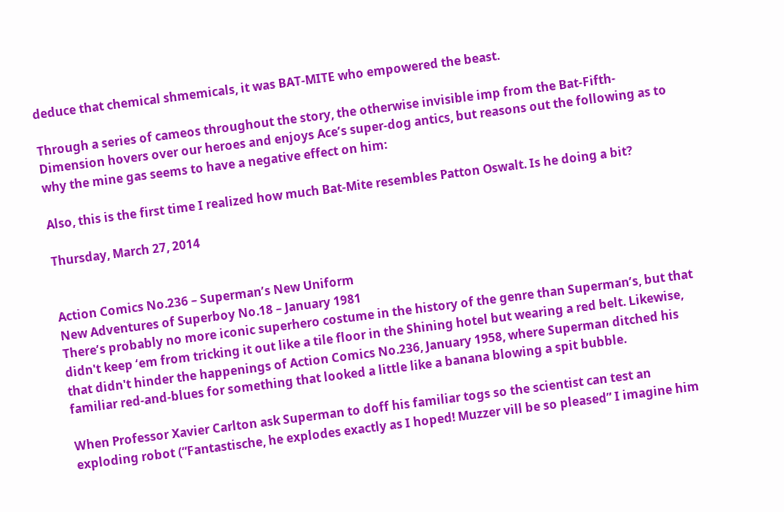deduce that chemical shmemicals, it was BAT-MITE who empowered the beast.

Through a series of cameos throughout the story, the otherwise invisible imp from the Bat-Fifth-Dimension hovers over our heroes and enjoys Ace’s super-dog antics, but reasons out the following as to why the mine gas seems to have a negative effect on him:

Also, this is the first time I realized how much Bat-Mite resembles Patton Oswalt. Is he doing a bit?

Thursday, March 27, 2014


Action Comics No.236 – Superman’s New Uniform
New Adventures of Superboy No.18 – January 1981
There’s probably no more iconic superhero costume in the history of the genre than Superman’s, but that didn't keep ‘em from tricking it out like a tile floor in the Shining hotel but wearing a red belt. Likewise, that didn't hinder the happenings of Action Comics No.236, January 1958, where Superman ditched his familiar red-and-blues for something that looked a little like a banana blowing a spit bubble.

When Professor Xavier Carlton ask Superman to doff his familiar togs so the scientist can test an exploding robot (“Fantastische, he explodes exactly as I hoped! Muzzer vill be so pleased” I imagine him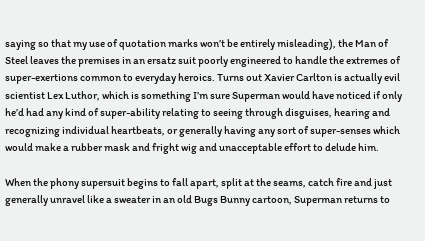saying so that my use of quotation marks won’t be entirely misleading), the Man of Steel leaves the premises in an ersatz suit poorly engineered to handle the extremes of super-exertions common to everyday heroics. Turns out Xavier Carlton is actually evil scientist Lex Luthor, which is something I’m sure Superman would have noticed if only he’d had any kind of super-ability relating to seeing through disguises, hearing and recognizing individual heartbeats, or generally having any sort of super-senses which would make a rubber mask and fright wig and unacceptable effort to delude him.

When the phony supersuit begins to fall apart, split at the seams, catch fire and just generally unravel like a sweater in an old Bugs Bunny cartoon, Superman returns to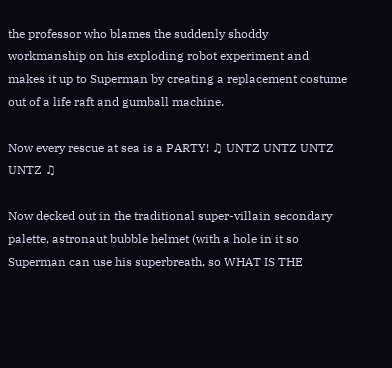the professor who blames the suddenly shoddy workmanship on his exploding robot experiment and makes it up to Superman by creating a replacement costume out of a life raft and gumball machine.

Now every rescue at sea is a PARTY! ♫ UNTZ UNTZ UNTZ UNTZ ♫

Now decked out in the traditional super-villain secondary palette, astronaut bubble helmet (with a hole in it so Superman can use his superbreath, so WHAT IS THE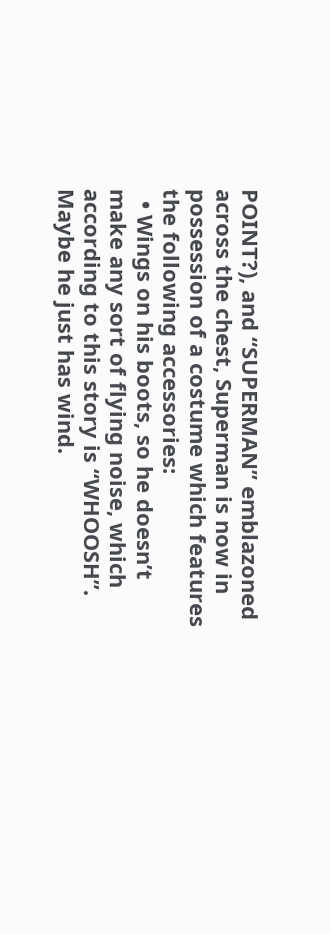POINT?), and “SUPERMAN” emblazoned across the chest, Superman is now in possession of a costume which features the following accessories:
  • Wings on his boots, so he doesn’t make any sort of flying noise, which according to this story is “WHOOSH”. Maybe he just has wind.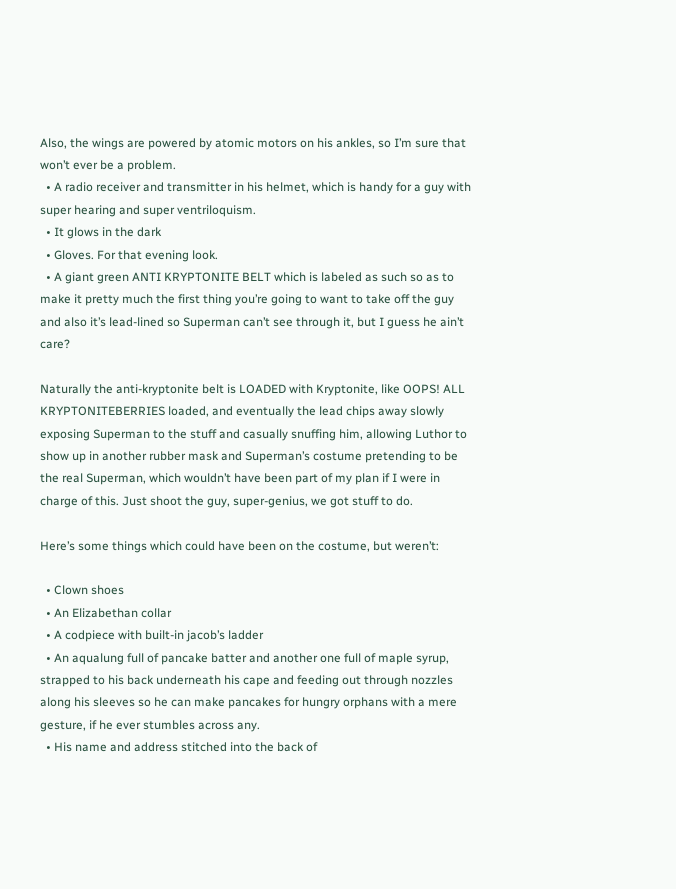Also, the wings are powered by atomic motors on his ankles, so I’m sure that won’t ever be a problem.
  • A radio receiver and transmitter in his helmet, which is handy for a guy with super hearing and super ventriloquism.
  • It glows in the dark
  • Gloves. For that evening look.
  • A giant green ANTI KRYPTONITE BELT which is labeled as such so as to make it pretty much the first thing you’re going to want to take off the guy and also it’s lead-lined so Superman can’t see through it, but I guess he ain’t care?

Naturally the anti-kryptonite belt is LOADED with Kryptonite, like OOPS! ALL KRYPTONITEBERRIES loaded, and eventually the lead chips away slowly exposing Superman to the stuff and casually snuffing him, allowing Luthor to show up in another rubber mask and Superman’s costume pretending to be the real Superman, which wouldn’t have been part of my plan if I were in charge of this. Just shoot the guy, super-genius, we got stuff to do.

Here’s some things which could have been on the costume, but weren’t:

  • Clown shoes
  • An Elizabethan collar
  • A codpiece with built-in jacob’s ladder
  • An aqualung full of pancake batter and another one full of maple syrup, strapped to his back underneath his cape and feeding out through nozzles along his sleeves so he can make pancakes for hungry orphans with a mere gesture, if he ever stumbles across any.
  • His name and address stitched into the back of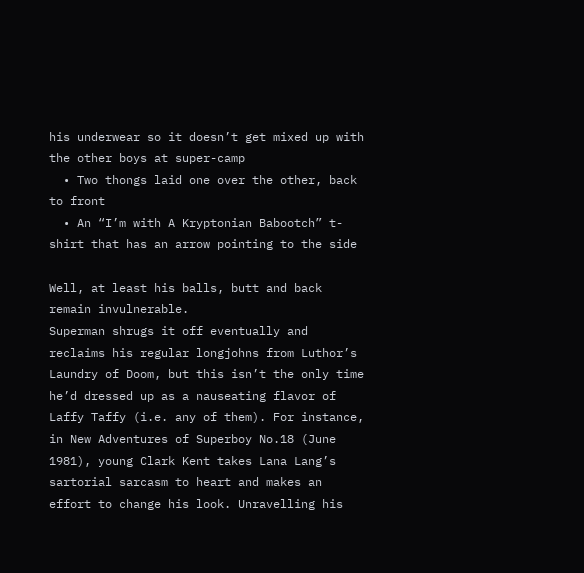his underwear so it doesn’t get mixed up with the other boys at super-camp
  • Two thongs laid one over the other, back to front
  • An “I’m with A Kryptonian Babootch” t-shirt that has an arrow pointing to the side

Well, at least his balls, butt and back remain invulnerable.
Superman shrugs it off eventually and reclaims his regular longjohns from Luthor’s Laundry of Doom, but this isn’t the only time he’d dressed up as a nauseating flavor of Laffy Taffy (i.e. any of them). For instance, in New Adventures of Superboy No.18 (June 1981), young Clark Kent takes Lana Lang’s sartorial sarcasm to heart and makes an effort to change his look. Unravelling his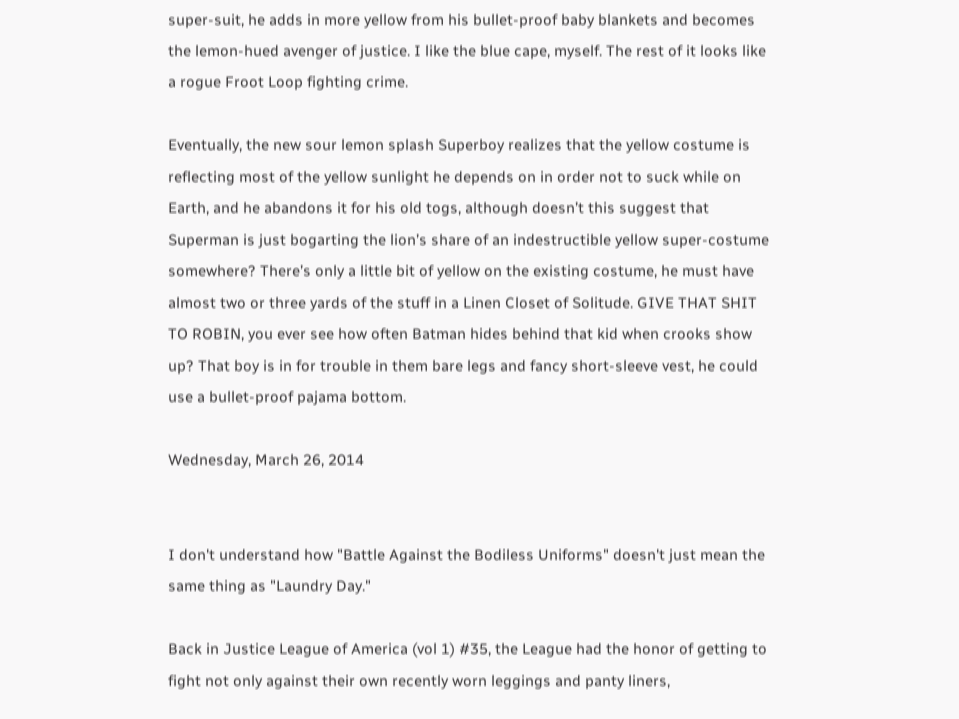super-suit, he adds in more yellow from his bullet-proof baby blankets and becomes the lemon-hued avenger of justice. I like the blue cape, myself. The rest of it looks like a rogue Froot Loop fighting crime.

Eventually, the new sour lemon splash Superboy realizes that the yellow costume is reflecting most of the yellow sunlight he depends on in order not to suck while on Earth, and he abandons it for his old togs, although doesn’t this suggest that Superman is just bogarting the lion’s share of an indestructible yellow super-costume somewhere? There’s only a little bit of yellow on the existing costume, he must have almost two or three yards of the stuff in a Linen Closet of Solitude. GIVE THAT SHIT TO ROBIN, you ever see how often Batman hides behind that kid when crooks show up? That boy is in for trouble in them bare legs and fancy short-sleeve vest, he could use a bullet-proof pajama bottom.

Wednesday, March 26, 2014


I don't understand how "Battle Against the Bodiless Uniforms" doesn't just mean the same thing as "Laundry Day."

Back in Justice League of America (vol 1) #35, the League had the honor of getting to fight not only against their own recently worn leggings and panty liners,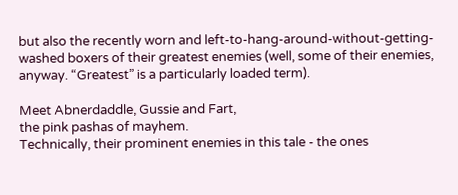but also the recently worn and left-to-hang-around-without-getting-washed boxers of their greatest enemies (well, some of their enemies, anyway. “Greatest” is a particularly loaded term).

Meet Abnerdaddle, Gussie and Fart,
the pink pashas of mayhem.
Technically, their prominent enemies in this tale - the ones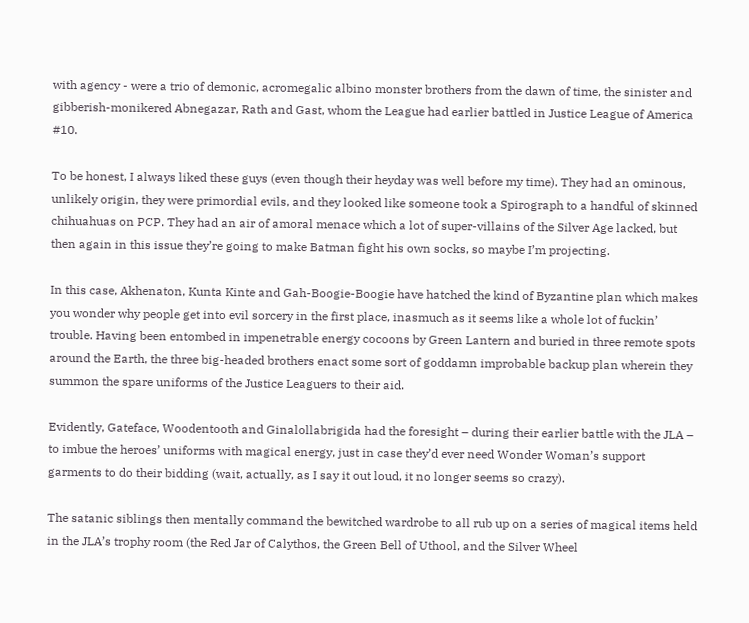with agency - were a trio of demonic, acromegalic albino monster brothers from the dawn of time, the sinister and gibberish-monikered Abnegazar, Rath and Gast, whom the League had earlier battled in Justice League of America #10.

To be honest, I always liked these guys (even though their heyday was well before my time). They had an ominous, unlikely origin, they were primordial evils, and they looked like someone took a Spirograph to a handful of skinned chihuahuas on PCP. They had an air of amoral menace which a lot of super-villains of the Silver Age lacked, but then again in this issue they’re going to make Batman fight his own socks, so maybe I’m projecting.

In this case, Akhenaton, Kunta Kinte and Gah-Boogie-Boogie have hatched the kind of Byzantine plan which makes you wonder why people get into evil sorcery in the first place, inasmuch as it seems like a whole lot of fuckin’ trouble. Having been entombed in impenetrable energy cocoons by Green Lantern and buried in three remote spots around the Earth, the three big-headed brothers enact some sort of goddamn improbable backup plan wherein they summon the spare uniforms of the Justice Leaguers to their aid.

Evidently, Gateface, Woodentooth and Ginalollabrigida had the foresight – during their earlier battle with the JLA – to imbue the heroes’ uniforms with magical energy, just in case they’d ever need Wonder Woman’s support garments to do their bidding (wait, actually, as I say it out loud, it no longer seems so crazy).

The satanic siblings then mentally command the bewitched wardrobe to all rub up on a series of magical items held in the JLA’s trophy room (the Red Jar of Calythos, the Green Bell of Uthool, and the Silver Wheel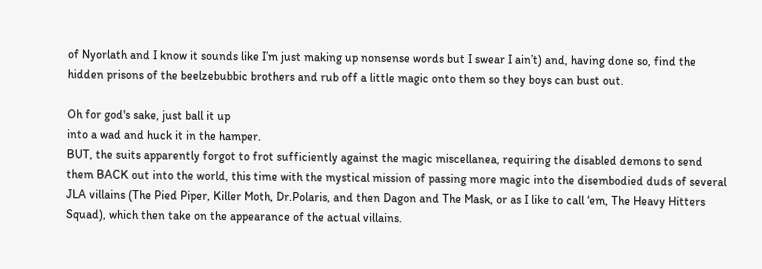of Nyorlath and I know it sounds like I’m just making up nonsense words but I swear I ain’t) and, having done so, find the hidden prisons of the beelzebubbic brothers and rub off a little magic onto them so they boys can bust out.

Oh for god's sake, just ball it up
into a wad and huck it in the hamper.
BUT, the suits apparently forgot to frot sufficiently against the magic miscellanea, requiring the disabled demons to send them BACK out into the world, this time with the mystical mission of passing more magic into the disembodied duds of several JLA villains (The Pied Piper, Killer Moth, Dr.Polaris, and then Dagon and The Mask, or as I like to call ‘em, The Heavy Hitters Squad), which then take on the appearance of the actual villains.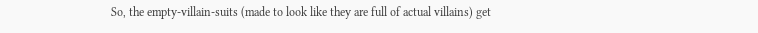So, the empty-villain-suits (made to look like they are full of actual villains) get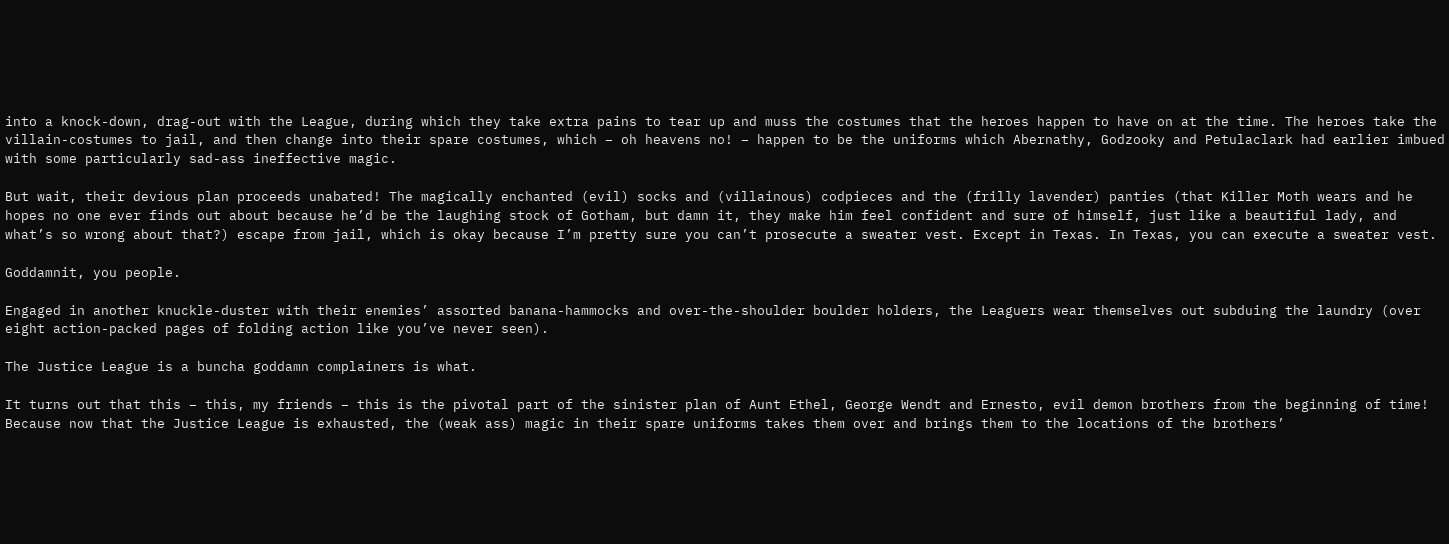into a knock-down, drag-out with the League, during which they take extra pains to tear up and muss the costumes that the heroes happen to have on at the time. The heroes take the villain-costumes to jail, and then change into their spare costumes, which – oh heavens no! – happen to be the uniforms which Abernathy, Godzooky and Petulaclark had earlier imbued with some particularly sad-ass ineffective magic.

But wait, their devious plan proceeds unabated! The magically enchanted (evil) socks and (villainous) codpieces and the (frilly lavender) panties (that Killer Moth wears and he hopes no one ever finds out about because he’d be the laughing stock of Gotham, but damn it, they make him feel confident and sure of himself, just like a beautiful lady, and what’s so wrong about that?) escape from jail, which is okay because I’m pretty sure you can’t prosecute a sweater vest. Except in Texas. In Texas, you can execute a sweater vest.

Goddamnit, you people.

Engaged in another knuckle-duster with their enemies’ assorted banana-hammocks and over-the-shoulder boulder holders, the Leaguers wear themselves out subduing the laundry (over eight action-packed pages of folding action like you’ve never seen).

The Justice League is a buncha goddamn complainers is what.

It turns out that this – this, my friends – this is the pivotal part of the sinister plan of Aunt Ethel, George Wendt and Ernesto, evil demon brothers from the beginning of time! Because now that the Justice League is exhausted, the (weak ass) magic in their spare uniforms takes them over and brings them to the locations of the brothers’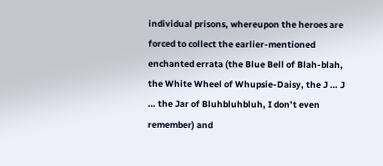individual prisons, whereupon the heroes are forced to collect the earlier-mentioned enchanted errata (the Blue Bell of Blah-blah, the White Wheel of Whupsie-Daisy, the J … J … the Jar of Bluhbluhbluh, I don’t even remember) and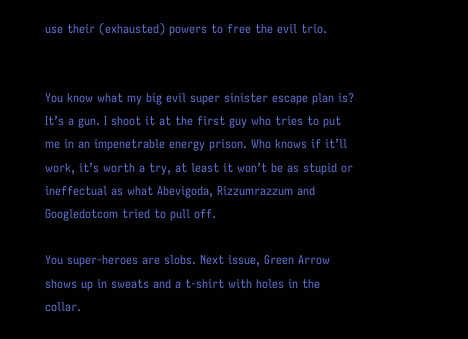use their (exhausted) powers to free the evil trio.


You know what my big evil super sinister escape plan is? It’s a gun. I shoot it at the first guy who tries to put me in an impenetrable energy prison. Who knows if it’ll work, it’s worth a try, at least it won’t be as stupid or ineffectual as what Abevigoda, Rizzumrazzum and Googledotcom tried to pull off.

You super-heroes are slobs. Next issue, Green Arrow shows up in sweats and a t-shirt with holes in the collar.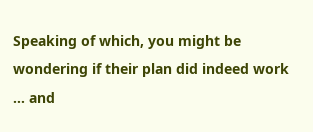Speaking of which, you might be wondering if their plan did indeed work … and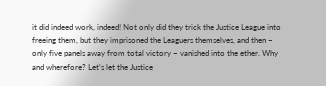it did indeed work, indeed! Not only did they trick the Justice League into freeing them, but they imprisoned the Leaguers themselves, and then – only five panels away from total victory – vanished into the ether. Why and wherefore? Let’s let the Justice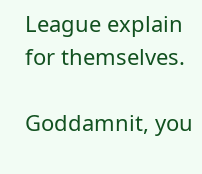League explain for themselves.

Goddamnit, you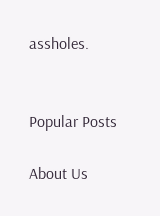assholes.


Popular Posts

About Us